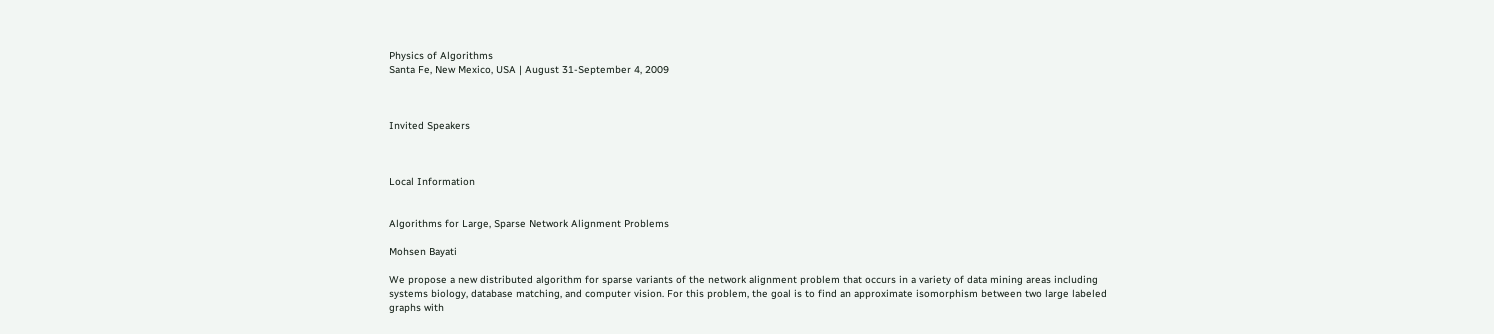Physics of Algorithms
Santa Fe, New Mexico, USA | August 31-September 4, 2009



Invited Speakers



Local Information


Algorithms for Large, Sparse Network Alignment Problems

Mohsen Bayati

We propose a new distributed algorithm for sparse variants of the network alignment problem that occurs in a variety of data mining areas including systems biology, database matching, and computer vision. For this problem, the goal is to find an approximate isomorphism between two large labeled graphs with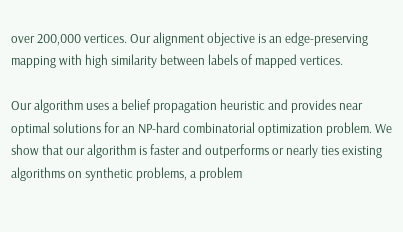over 200,000 vertices. Our alignment objective is an edge-preserving mapping with high similarity between labels of mapped vertices.

Our algorithm uses a belief propagation heuristic and provides near optimal solutions for an NP-hard combinatorial optimization problem. We show that our algorithm is faster and outperforms or nearly ties existing algorithms on synthetic problems, a problem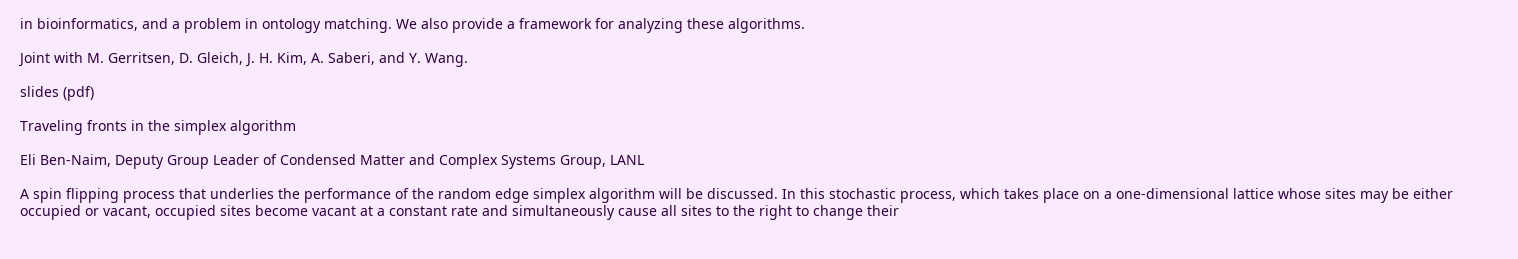in bioinformatics, and a problem in ontology matching. We also provide a framework for analyzing these algorithms.

Joint with M. Gerritsen, D. Gleich, J. H. Kim, A. Saberi, and Y. Wang.

slides (pdf)

Traveling fronts in the simplex algorithm

Eli Ben-Naim, Deputy Group Leader of Condensed Matter and Complex Systems Group, LANL

A spin flipping process that underlies the performance of the random edge simplex algorithm will be discussed. In this stochastic process, which takes place on a one-dimensional lattice whose sites may be either occupied or vacant, occupied sites become vacant at a constant rate and simultaneously cause all sites to the right to change their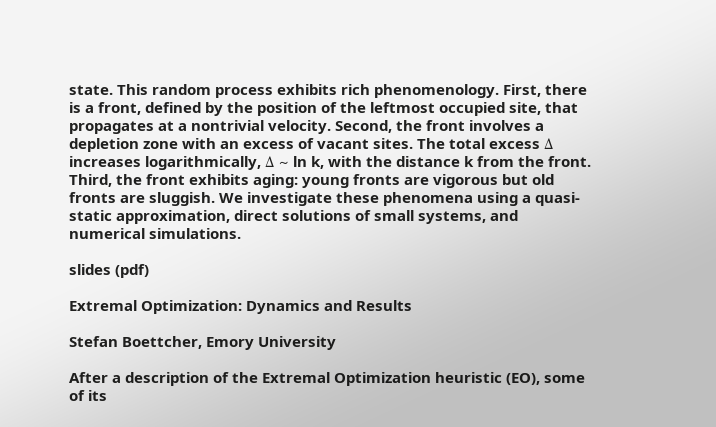state. This random process exhibits rich phenomenology. First, there is a front, defined by the position of the leftmost occupied site, that propagates at a nontrivial velocity. Second, the front involves a depletion zone with an excess of vacant sites. The total excess Δ increases logarithmically, Δ ~ ln k, with the distance k from the front. Third, the front exhibits aging: young fronts are vigorous but old fronts are sluggish. We investigate these phenomena using a quasi-static approximation, direct solutions of small systems, and numerical simulations.

slides (pdf)

Extremal Optimization: Dynamics and Results

Stefan Boettcher, Emory University

After a description of the Extremal Optimization heuristic (EO), some of its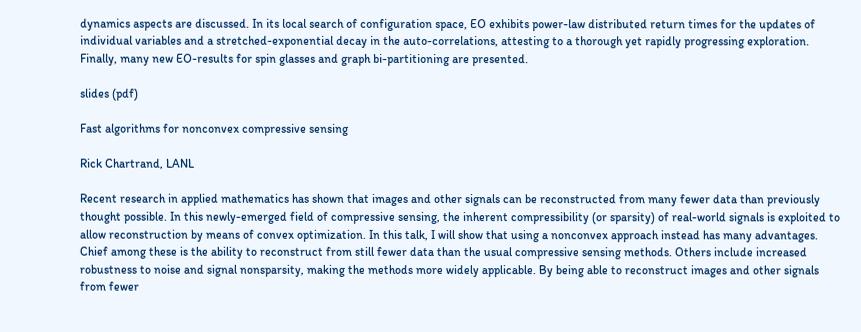dynamics aspects are discussed. In its local search of configuration space, EO exhibits power-law distributed return times for the updates of individual variables and a stretched-exponential decay in the auto-correlations, attesting to a thorough yet rapidly progressing exploration. Finally, many new EO-results for spin glasses and graph bi-partitioning are presented.

slides (pdf)

Fast algorithms for nonconvex compressive sensing

Rick Chartrand, LANL

Recent research in applied mathematics has shown that images and other signals can be reconstructed from many fewer data than previously thought possible. In this newly-emerged field of compressive sensing, the inherent compressibility (or sparsity) of real-world signals is exploited to allow reconstruction by means of convex optimization. In this talk, I will show that using a nonconvex approach instead has many advantages. Chief among these is the ability to reconstruct from still fewer data than the usual compressive sensing methods. Others include increased robustness to noise and signal nonsparsity, making the methods more widely applicable. By being able to reconstruct images and other signals from fewer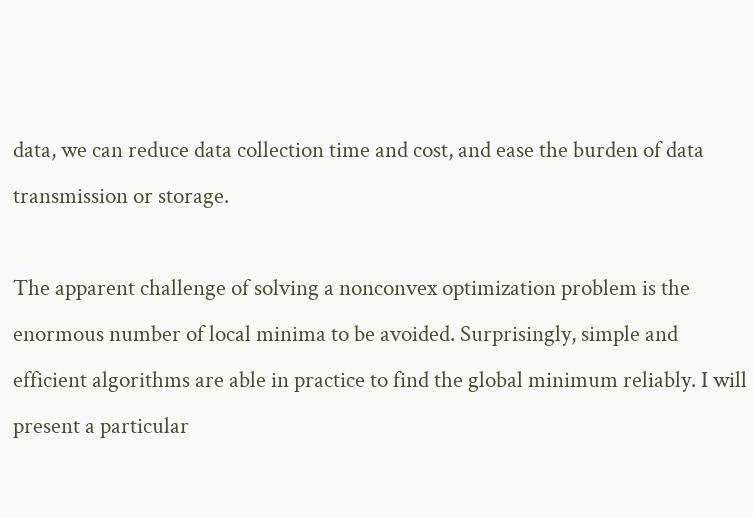data, we can reduce data collection time and cost, and ease the burden of data transmission or storage.

The apparent challenge of solving a nonconvex optimization problem is the enormous number of local minima to be avoided. Surprisingly, simple and efficient algorithms are able in practice to find the global minimum reliably. I will present a particular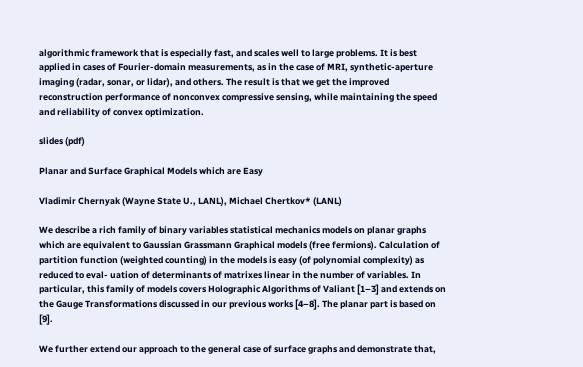algorithmic framework that is especially fast, and scales well to large problems. It is best applied in cases of Fourier-domain measurements, as in the case of MRI, synthetic-aperture imaging (radar, sonar, or lidar), and others. The result is that we get the improved reconstruction performance of nonconvex compressive sensing, while maintaining the speed and reliability of convex optimization.

slides (pdf)

Planar and Surface Graphical Models which are Easy

Vladimir Chernyak (Wayne State U., LANL), Michael Chertkov* (LANL)

We describe a rich family of binary variables statistical mechanics models on planar graphs which are equivalent to Gaussian Grassmann Graphical models (free fermions). Calculation of partition function (weighted counting) in the models is easy (of polynomial complexity) as reduced to eval- uation of determinants of matrixes linear in the number of variables. In particular, this family of models covers Holographic Algorithms of Valiant [1–3] and extends on the Gauge Transformations discussed in our previous works [4–8]. The planar part is based on [9].

We further extend our approach to the general case of surface graphs and demonstrate that,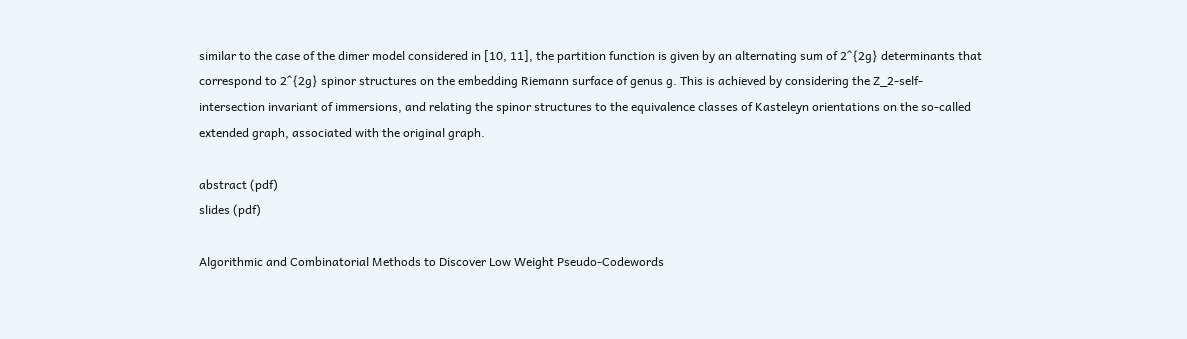similar to the case of the dimer model considered in [10, 11], the partition function is given by an alternating sum of 2^{2g} determinants that correspond to 2^{2g} spinor structures on the embedding Riemann surface of genus g. This is achieved by considering the Z_2-self-intersection invariant of immersions, and relating the spinor structures to the equivalence classes of Kasteleyn orientations on the so-called extended graph, associated with the original graph.

abstract (pdf)
slides (pdf)

Algorithmic and Combinatorial Methods to Discover Low Weight Pseudo-Codewords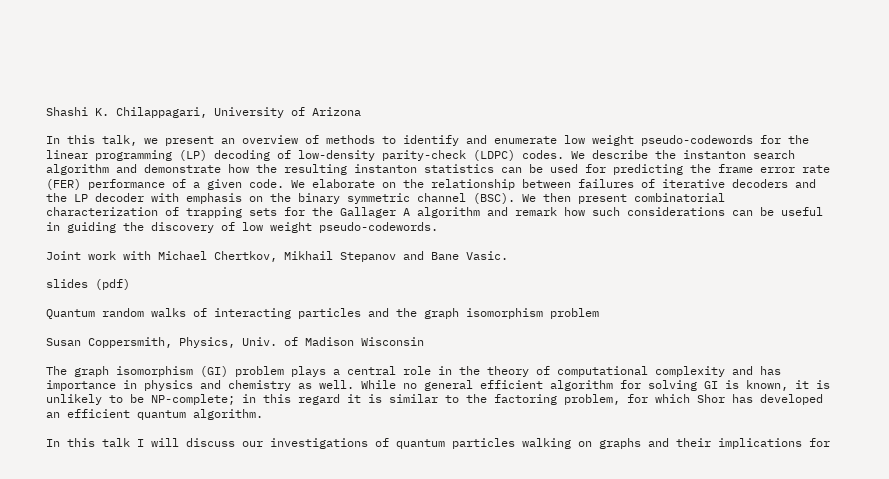Shashi K. Chilappagari, University of Arizona

In this talk, we present an overview of methods to identify and enumerate low weight pseudo-codewords for the linear programming (LP) decoding of low-density parity-check (LDPC) codes. We describe the instanton search algorithm and demonstrate how the resulting instanton statistics can be used for predicting the frame error rate (FER) performance of a given code. We elaborate on the relationship between failures of iterative decoders and the LP decoder with emphasis on the binary symmetric channel (BSC). We then present combinatorial characterization of trapping sets for the Gallager A algorithm and remark how such considerations can be useful in guiding the discovery of low weight pseudo-codewords.

Joint work with Michael Chertkov, Mikhail Stepanov and Bane Vasic.

slides (pdf)

Quantum random walks of interacting particles and the graph isomorphism problem

Susan Coppersmith, Physics, Univ. of Madison Wisconsin

The graph isomorphism (GI) problem plays a central role in the theory of computational complexity and has importance in physics and chemistry as well. While no general efficient algorithm for solving GI is known, it is unlikely to be NP-complete; in this regard it is similar to the factoring problem, for which Shor has developed an efficient quantum algorithm.

In this talk I will discuss our investigations of quantum particles walking on graphs and their implications for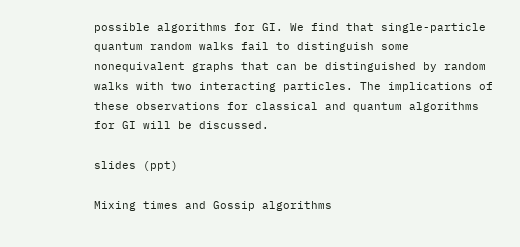possible algorithms for GI. We find that single-particle quantum random walks fail to distinguish some nonequivalent graphs that can be distinguished by random walks with two interacting particles. The implications of these observations for classical and quantum algorithms for GI will be discussed.

slides (ppt)

Mixing times and Gossip algorithms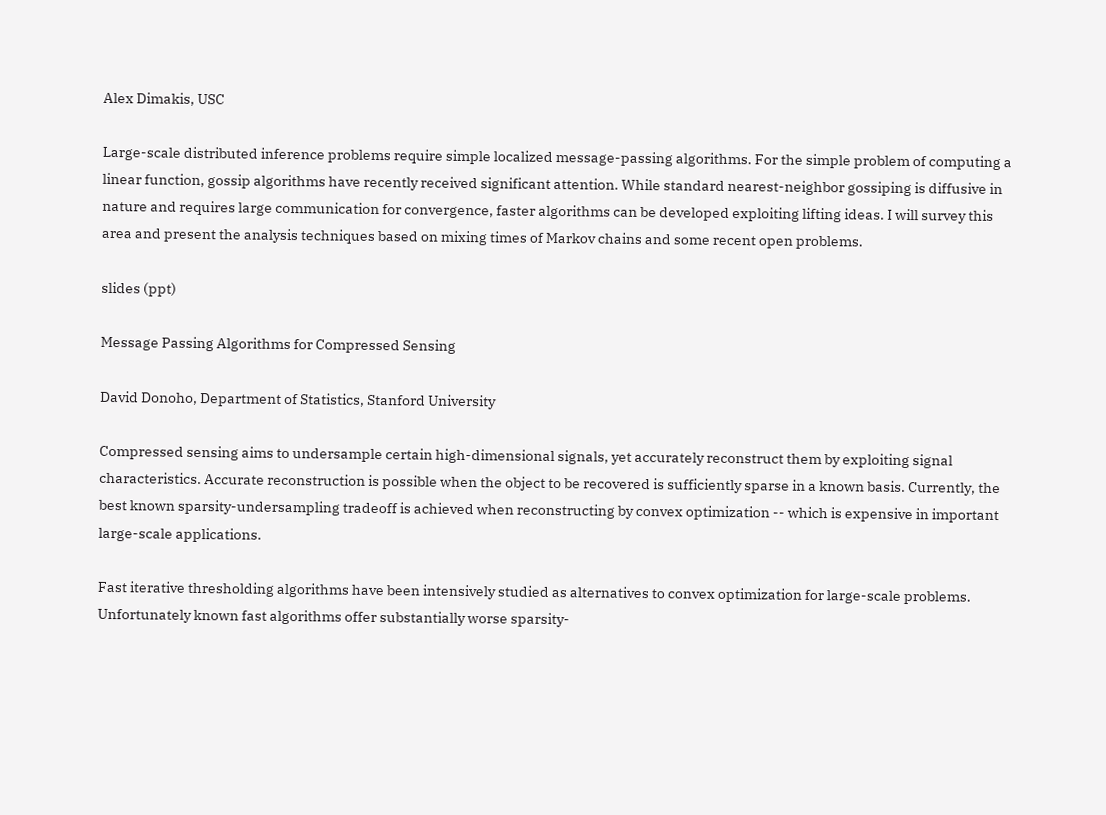Alex Dimakis, USC

Large-scale distributed inference problems require simple localized message-passing algorithms. For the simple problem of computing a linear function, gossip algorithms have recently received significant attention. While standard nearest-neighbor gossiping is diffusive in nature and requires large communication for convergence, faster algorithms can be developed exploiting lifting ideas. I will survey this area and present the analysis techniques based on mixing times of Markov chains and some recent open problems.

slides (ppt)

Message Passing Algorithms for Compressed Sensing

David Donoho, Department of Statistics, Stanford University

Compressed sensing aims to undersample certain high-dimensional signals, yet accurately reconstruct them by exploiting signal characteristics. Accurate reconstruction is possible when the object to be recovered is sufficiently sparse in a known basis. Currently, the best known sparsity-undersampling tradeoff is achieved when reconstructing by convex optimization -- which is expensive in important large-scale applications.

Fast iterative thresholding algorithms have been intensively studied as alternatives to convex optimization for large-scale problems. Unfortunately known fast algorithms offer substantially worse sparsity-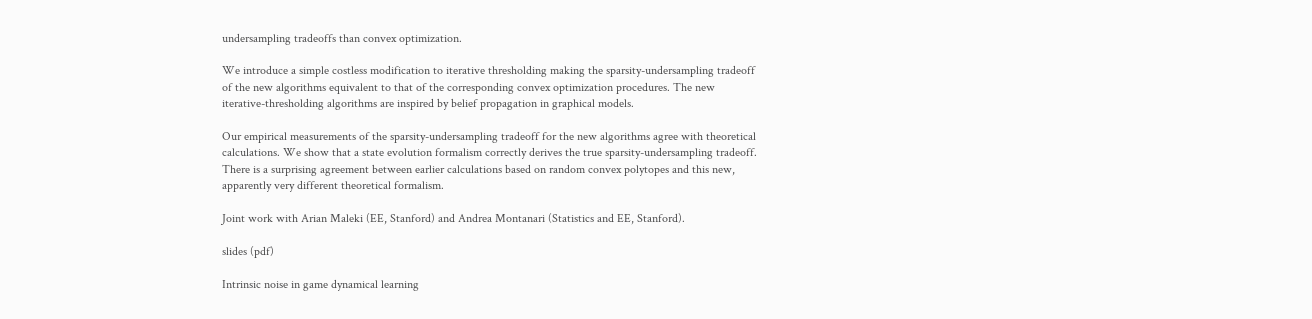undersampling tradeoffs than convex optimization.

We introduce a simple costless modification to iterative thresholding making the sparsity-undersampling tradeoff of the new algorithms equivalent to that of the corresponding convex optimization procedures. The new iterative-thresholding algorithms are inspired by belief propagation in graphical models.

Our empirical measurements of the sparsity-undersampling tradeoff for the new algorithms agree with theoretical calculations. We show that a state evolution formalism correctly derives the true sparsity-undersampling tradeoff. There is a surprising agreement between earlier calculations based on random convex polytopes and this new, apparently very different theoretical formalism.

Joint work with Arian Maleki (EE, Stanford) and Andrea Montanari (Statistics and EE, Stanford).

slides (pdf)

Intrinsic noise in game dynamical learning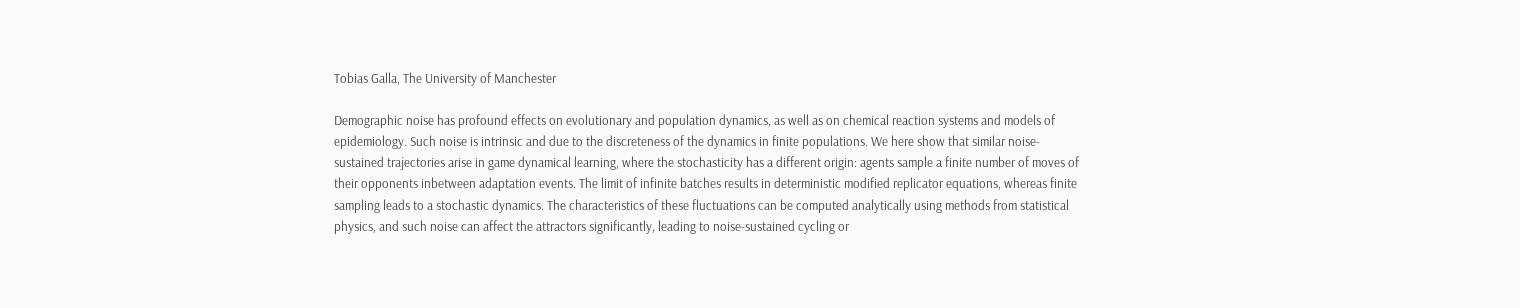Tobias Galla, The University of Manchester

Demographic noise has profound effects on evolutionary and population dynamics, as well as on chemical reaction systems and models of epidemiology. Such noise is intrinsic and due to the discreteness of the dynamics in finite populations. We here show that similar noise-sustained trajectories arise in game dynamical learning, where the stochasticity has a different origin: agents sample a finite number of moves of their opponents inbetween adaptation events. The limit of infinite batches results in deterministic modified replicator equations, whereas finite sampling leads to a stochastic dynamics. The characteristics of these fluctuations can be computed analytically using methods from statistical physics, and such noise can affect the attractors significantly, leading to noise-sustained cycling or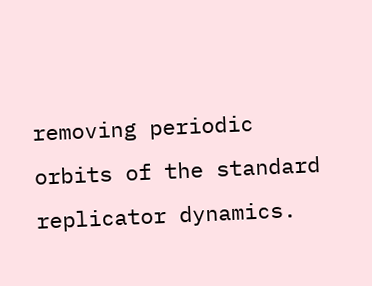removing periodic orbits of the standard replicator dynamics.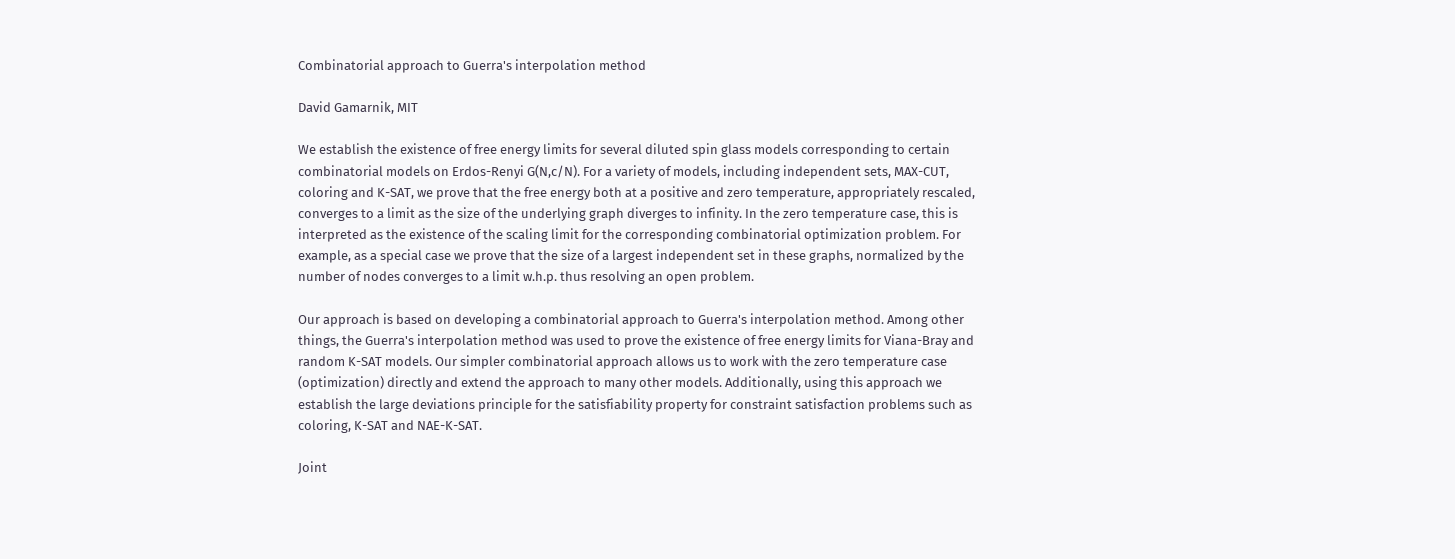Combinatorial approach to Guerra's interpolation method

David Gamarnik, MIT

We establish the existence of free energy limits for several diluted spin glass models corresponding to certain combinatorial models on Erdos-Renyi G(N,c/N). For a variety of models, including independent sets, MAX-CUT, coloring and K-SAT, we prove that the free energy both at a positive and zero temperature, appropriately rescaled, converges to a limit as the size of the underlying graph diverges to infinity. In the zero temperature case, this is interpreted as the existence of the scaling limit for the corresponding combinatorial optimization problem. For example, as a special case we prove that the size of a largest independent set in these graphs, normalized by the number of nodes converges to a limit w.h.p. thus resolving an open problem.

Our approach is based on developing a combinatorial approach to Guerra's interpolation method. Among other things, the Guerra's interpolation method was used to prove the existence of free energy limits for Viana-Bray and random K-SAT models. Our simpler combinatorial approach allows us to work with the zero temperature case (optimization) directly and extend the approach to many other models. Additionally, using this approach we establish the large deviations principle for the satisfiability property for constraint satisfaction problems such as coloring, K-SAT and NAE-K-SAT.

Joint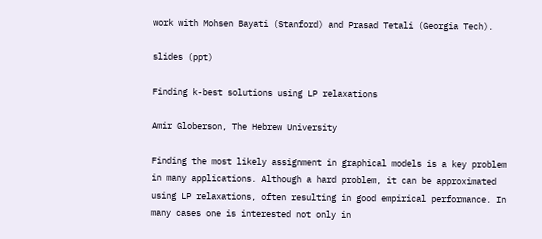work with Mohsen Bayati (Stanford) and Prasad Tetali (Georgia Tech).

slides (ppt)

Finding k-best solutions using LP relaxations

Amir Globerson, The Hebrew University

Finding the most likely assignment in graphical models is a key problem in many applications. Although a hard problem, it can be approximated using LP relaxations, often resulting in good empirical performance. In many cases one is interested not only in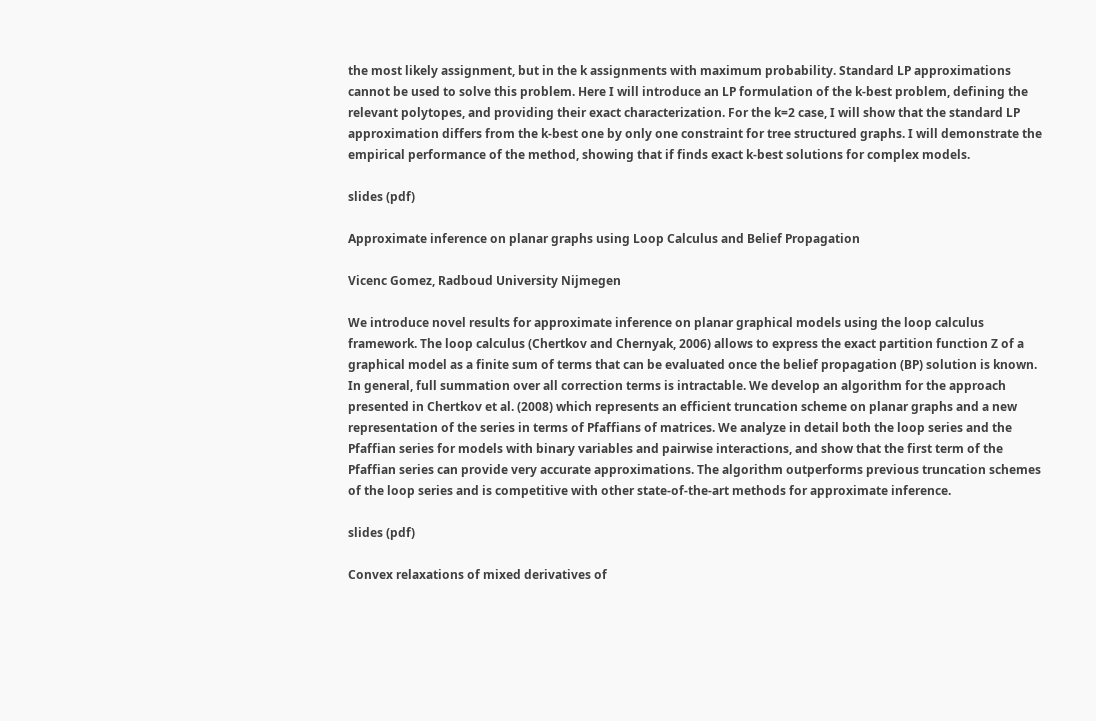the most likely assignment, but in the k assignments with maximum probability. Standard LP approximations cannot be used to solve this problem. Here I will introduce an LP formulation of the k-best problem, defining the relevant polytopes, and providing their exact characterization. For the k=2 case, I will show that the standard LP approximation differs from the k-best one by only one constraint for tree structured graphs. I will demonstrate the empirical performance of the method, showing that if finds exact k-best solutions for complex models.

slides (pdf)

Approximate inference on planar graphs using Loop Calculus and Belief Propagation

Vicenc Gomez, Radboud University Nijmegen

We introduce novel results for approximate inference on planar graphical models using the loop calculus framework. The loop calculus (Chertkov and Chernyak, 2006) allows to express the exact partition function Z of a graphical model as a finite sum of terms that can be evaluated once the belief propagation (BP) solution is known. In general, full summation over all correction terms is intractable. We develop an algorithm for the approach presented in Chertkov et al. (2008) which represents an efficient truncation scheme on planar graphs and a new representation of the series in terms of Pfaffians of matrices. We analyze in detail both the loop series and the Pfaffian series for models with binary variables and pairwise interactions, and show that the first term of the Pfaffian series can provide very accurate approximations. The algorithm outperforms previous truncation schemes of the loop series and is competitive with other state-of-the-art methods for approximate inference.

slides (pdf)

Convex relaxations of mixed derivatives of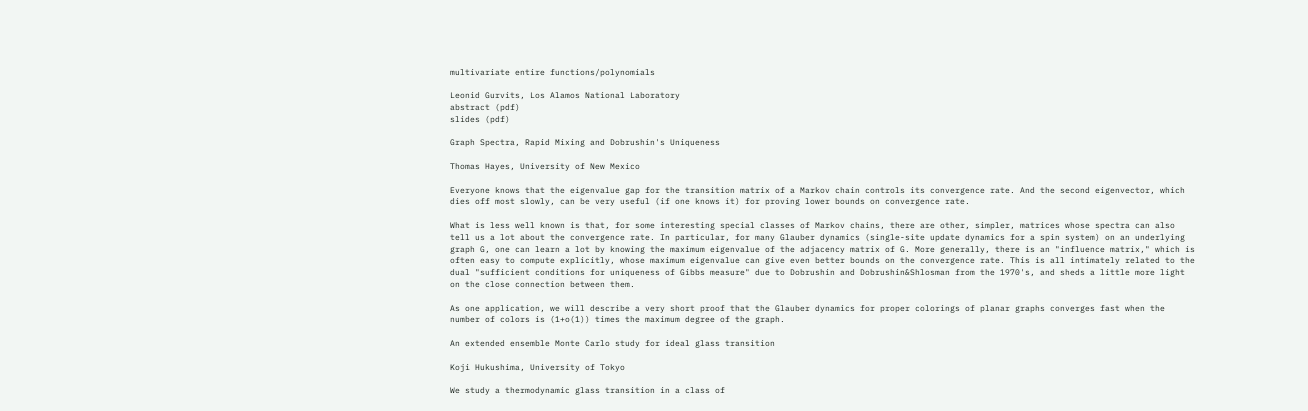multivariate entire functions/polynomials

Leonid Gurvits, Los Alamos National Laboratory
abstract (pdf)
slides (pdf)

Graph Spectra, Rapid Mixing and Dobrushin's Uniqueness

Thomas Hayes, University of New Mexico

Everyone knows that the eigenvalue gap for the transition matrix of a Markov chain controls its convergence rate. And the second eigenvector, which dies off most slowly, can be very useful (if one knows it) for proving lower bounds on convergence rate.

What is less well known is that, for some interesting special classes of Markov chains, there are other, simpler, matrices whose spectra can also tell us a lot about the convergence rate. In particular, for many Glauber dynamics (single-site update dynamics for a spin system) on an underlying graph G, one can learn a lot by knowing the maximum eigenvalue of the adjacency matrix of G. More generally, there is an "influence matrix," which is often easy to compute explicitly, whose maximum eigenvalue can give even better bounds on the convergence rate. This is all intimately related to the dual "sufficient conditions for uniqueness of Gibbs measure" due to Dobrushin and Dobrushin&Shlosman from the 1970's, and sheds a little more light on the close connection between them.

As one application, we will describe a very short proof that the Glauber dynamics for proper colorings of planar graphs converges fast when the number of colors is (1+o(1)) times the maximum degree of the graph.

An extended ensemble Monte Carlo study for ideal glass transition

Koji Hukushima, University of Tokyo

We study a thermodynamic glass transition in a class of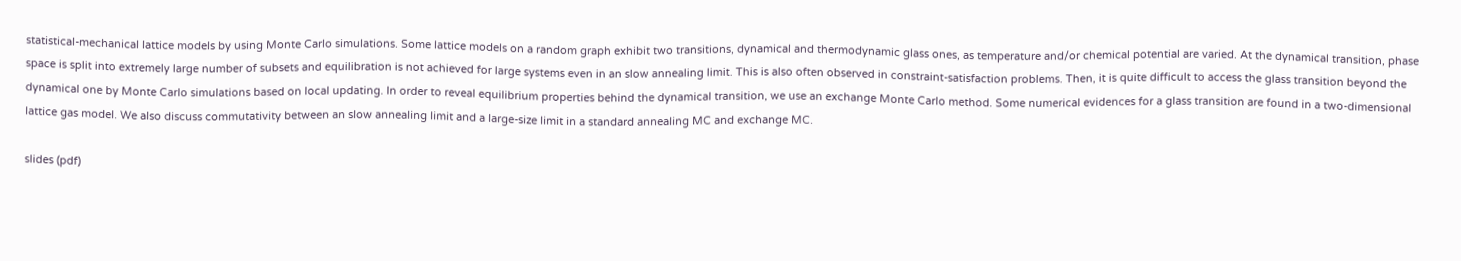statistical-mechanical lattice models by using Monte Carlo simulations. Some lattice models on a random graph exhibit two transitions, dynamical and thermodynamic glass ones, as temperature and/or chemical potential are varied. At the dynamical transition, phase space is split into extremely large number of subsets and equilibration is not achieved for large systems even in an slow annealing limit. This is also often observed in constraint-satisfaction problems. Then, it is quite difficult to access the glass transition beyond the dynamical one by Monte Carlo simulations based on local updating. In order to reveal equilibrium properties behind the dynamical transition, we use an exchange Monte Carlo method. Some numerical evidences for a glass transition are found in a two-dimensional lattice gas model. We also discuss commutativity between an slow annealing limit and a large-size limit in a standard annealing MC and exchange MC.

slides (pdf)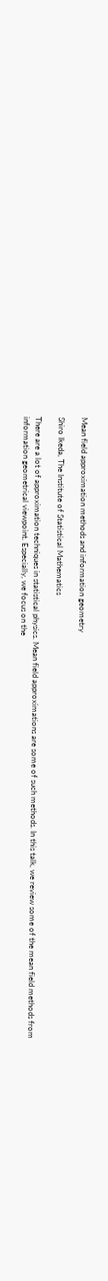Mean field approximation methods and information geometry

Shiro Ikeda, The Institute of Statistical Mathematics

There are a lot of approximation techniques in statistical physics. Mean field approximations are some of such methods. In this talk, we review some of the mean field methods from information geometrical viewpoint. Especially, we focus on the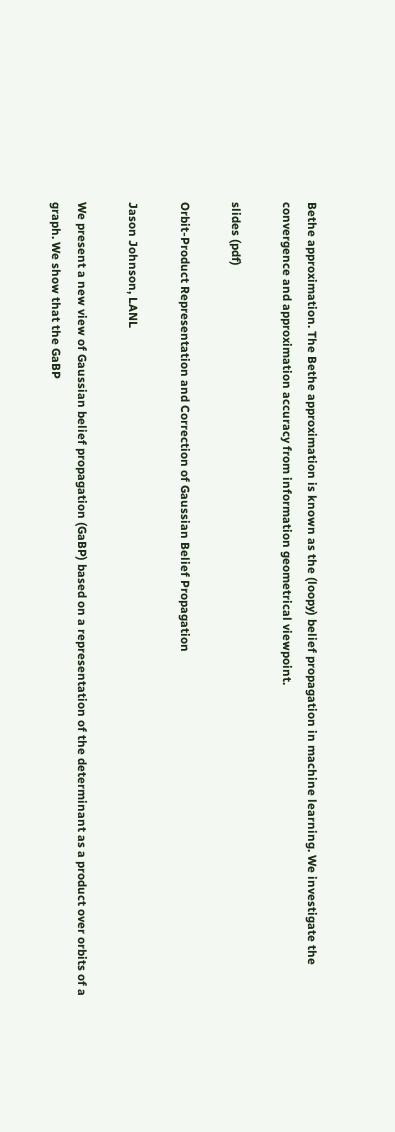Bethe approximation. The Bethe approximation is known as the (loopy) belief propagation in machine learning. We investigate the convergence and approximation accuracy from information geometrical viewpoint.

slides (pdf)

Orbit-Product Representation and Correction of Gaussian Belief Propagation

Jason Johnson, LANL

We present a new view of Gaussian belief propagation (GaBP) based on a representation of the determinant as a product over orbits of a graph. We show that the GaBP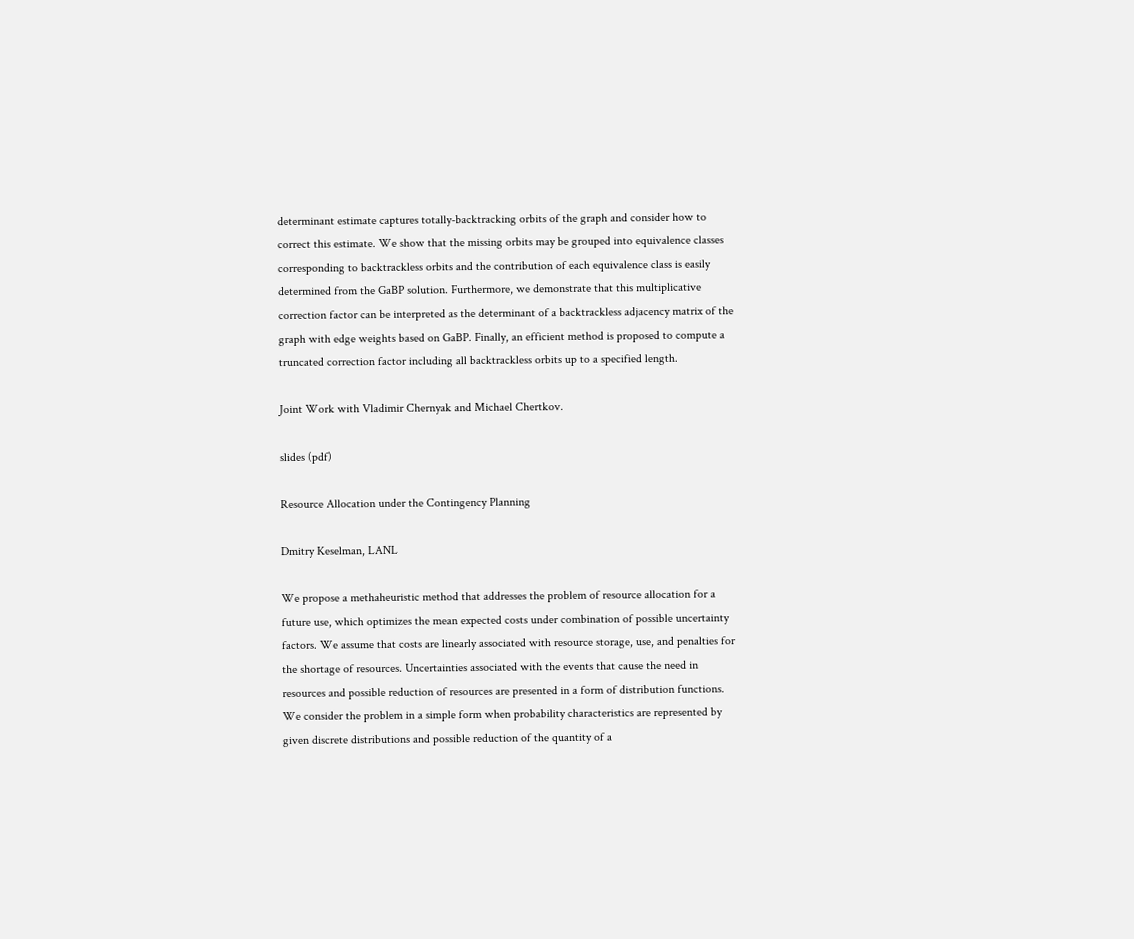determinant estimate captures totally-backtracking orbits of the graph and consider how to correct this estimate. We show that the missing orbits may be grouped into equivalence classes corresponding to backtrackless orbits and the contribution of each equivalence class is easily determined from the GaBP solution. Furthermore, we demonstrate that this multiplicative correction factor can be interpreted as the determinant of a backtrackless adjacency matrix of the graph with edge weights based on GaBP. Finally, an efficient method is proposed to compute a truncated correction factor including all backtrackless orbits up to a specified length.

Joint Work with Vladimir Chernyak and Michael Chertkov.

slides (pdf)

Resource Allocation under the Contingency Planning

Dmitry Keselman, LANL

We propose a methaheuristic method that addresses the problem of resource allocation for a future use, which optimizes the mean expected costs under combination of possible uncertainty factors. We assume that costs are linearly associated with resource storage, use, and penalties for the shortage of resources. Uncertainties associated with the events that cause the need in resources and possible reduction of resources are presented in a form of distribution functions. We consider the problem in a simple form when probability characteristics are represented by given discrete distributions and possible reduction of the quantity of a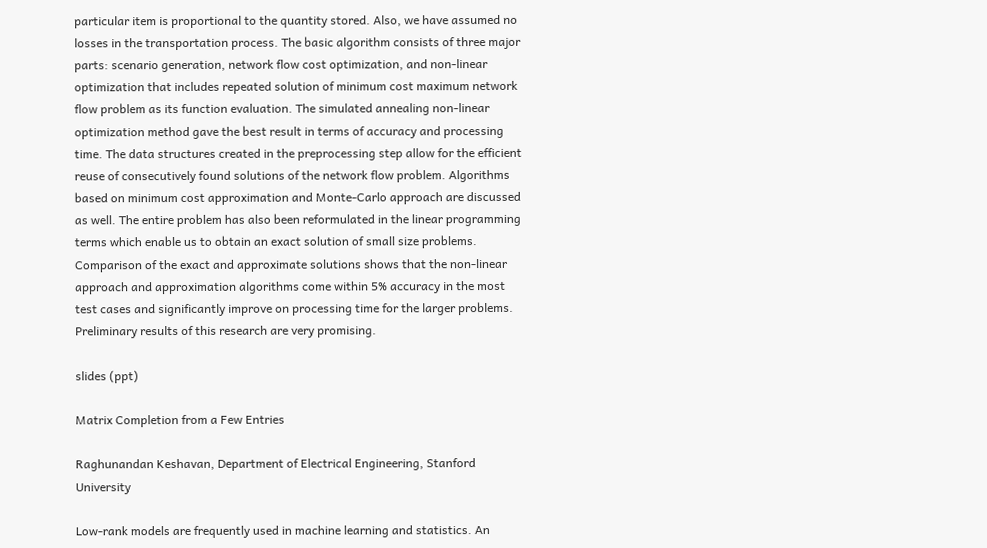particular item is proportional to the quantity stored. Also, we have assumed no losses in the transportation process. The basic algorithm consists of three major parts: scenario generation, network flow cost optimization, and non-linear optimization that includes repeated solution of minimum cost maximum network flow problem as its function evaluation. The simulated annealing non-linear optimization method gave the best result in terms of accuracy and processing time. The data structures created in the preprocessing step allow for the efficient reuse of consecutively found solutions of the network flow problem. Algorithms based on minimum cost approximation and Monte-Carlo approach are discussed as well. The entire problem has also been reformulated in the linear programming terms which enable us to obtain an exact solution of small size problems. Comparison of the exact and approximate solutions shows that the non-linear approach and approximation algorithms come within 5% accuracy in the most test cases and significantly improve on processing time for the larger problems. Preliminary results of this research are very promising.

slides (ppt)

Matrix Completion from a Few Entries

Raghunandan Keshavan, Department of Electrical Engineering, Stanford University

Low-rank models are frequently used in machine learning and statistics. An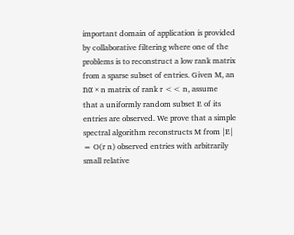important domain of application is provided by collaborative filtering where one of the problems is to reconstruct a low rank matrix from a sparse subset of entries. Given M, an nα × n matrix of rank r << n, assume that a uniformly random subset E of its entries are observed. We prove that a simple spectral algorithm reconstructs M from |E| = O(r n) observed entries with arbitrarily small relative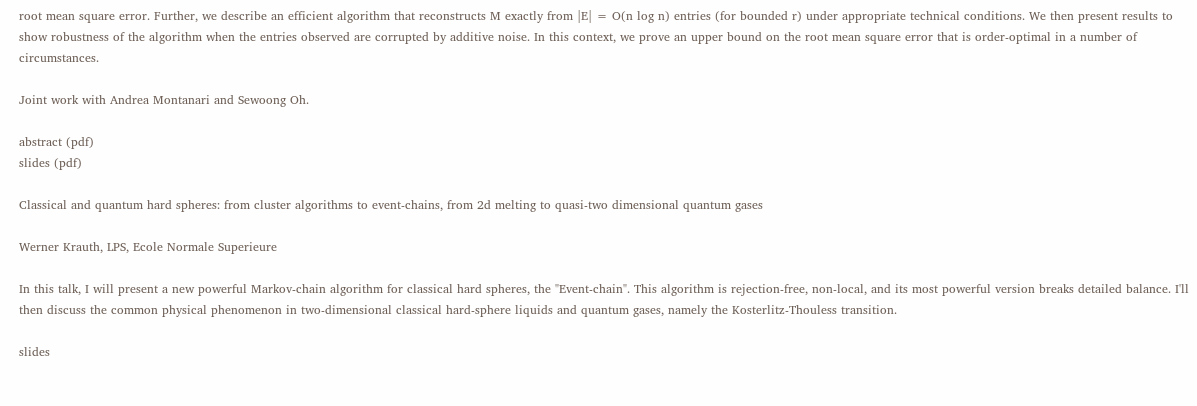root mean square error. Further, we describe an efficient algorithm that reconstructs M exactly from |E| = O(n log n) entries (for bounded r) under appropriate technical conditions. We then present results to show robustness of the algorithm when the entries observed are corrupted by additive noise. In this context, we prove an upper bound on the root mean square error that is order-optimal in a number of circumstances.

Joint work with Andrea Montanari and Sewoong Oh.

abstract (pdf)
slides (pdf)

Classical and quantum hard spheres: from cluster algorithms to event-chains, from 2d melting to quasi-two dimensional quantum gases

Werner Krauth, LPS, Ecole Normale Superieure

In this talk, I will present a new powerful Markov-chain algorithm for classical hard spheres, the "Event-chain". This algorithm is rejection-free, non-local, and its most powerful version breaks detailed balance. I'll then discuss the common physical phenomenon in two-dimensional classical hard-sphere liquids and quantum gases, namely the Kosterlitz-Thouless transition.

slides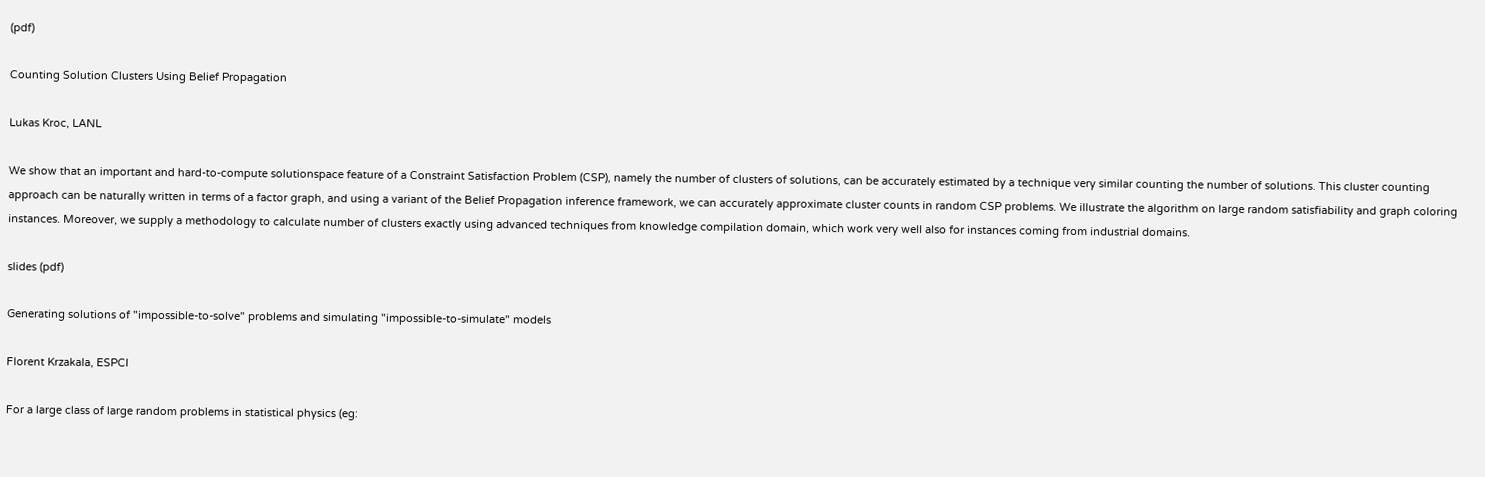(pdf)

Counting Solution Clusters Using Belief Propagation

Lukas Kroc, LANL

We show that an important and hard-to-compute solutionspace feature of a Constraint Satisfaction Problem (CSP), namely the number of clusters of solutions, can be accurately estimated by a technique very similar counting the number of solutions. This cluster counting approach can be naturally written in terms of a factor graph, and using a variant of the Belief Propagation inference framework, we can accurately approximate cluster counts in random CSP problems. We illustrate the algorithm on large random satisfiability and graph coloring instances. Moreover, we supply a methodology to calculate number of clusters exactly using advanced techniques from knowledge compilation domain, which work very well also for instances coming from industrial domains.

slides (pdf)

Generating solutions of "impossible-to-solve" problems and simulating "impossible-to-simulate" models

Florent Krzakala, ESPCI

For a large class of large random problems in statistical physics (eg: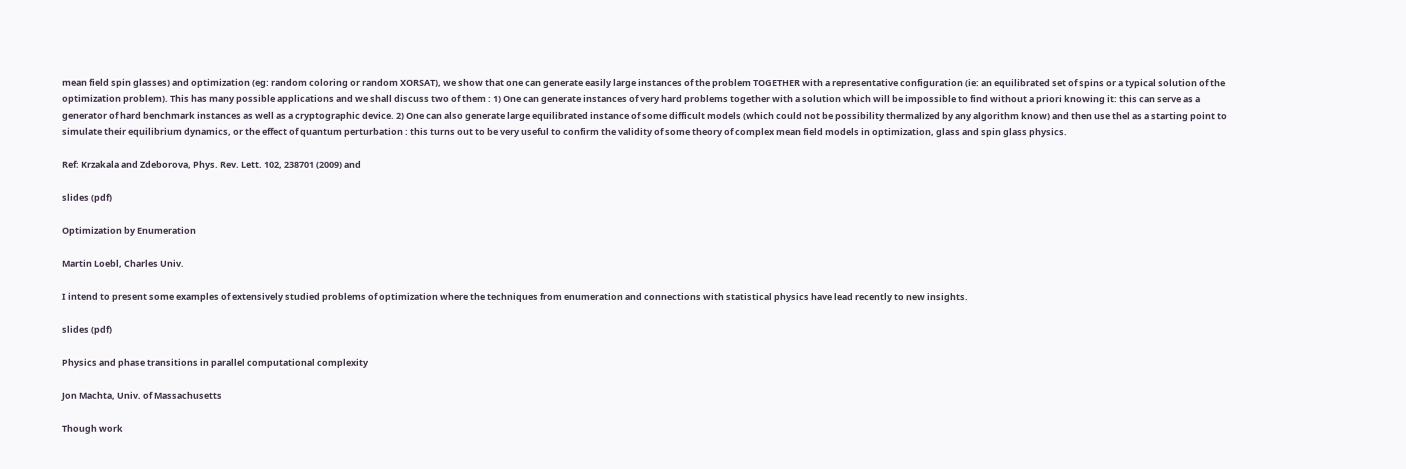mean field spin glasses) and optimization (eg: random coloring or random XORSAT), we show that one can generate easily large instances of the problem TOGETHER with a representative configuration (ie: an equilibrated set of spins or a typical solution of the optimization problem). This has many possible applications and we shall discuss two of them : 1) One can generate instances of very hard problems together with a solution which will be impossible to find without a priori knowing it: this can serve as a generator of hard benchmark instances as well as a cryptographic device. 2) One can also generate large equilibrated instance of some difficult models (which could not be possibility thermalized by any algorithm know) and then use thel as a starting point to simulate their equilibrium dynamics, or the effect of quantum perturbation : this turns out to be very useful to confirm the validity of some theory of complex mean field models in optimization, glass and spin glass physics.

Ref: Krzakala and Zdeborova, Phys. Rev. Lett. 102, 238701 (2009) and

slides (pdf)

Optimization by Enumeration

Martin Loebl, Charles Univ.

I intend to present some examples of extensively studied problems of optimization where the techniques from enumeration and connections with statistical physics have lead recently to new insights.

slides (pdf)

Physics and phase transitions in parallel computational complexity

Jon Machta, Univ. of Massachusetts

Though work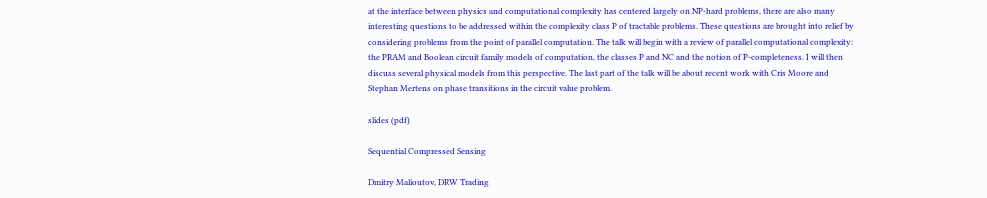at the interface between physics and computational complexity has centered largely on NP-hard problems, there are also many interesting questions to be addressed within the complexity class P of tractable problems. These questions are brought into relief by considering problems from the point of parallel computation. The talk will begin with a review of parallel computational complexity: the PRAM and Boolean circuit family models of computation, the classes P and NC and the notion of P-completeness. I will then discuss several physical models from this perspective. The last part of the talk will be about recent work with Cris Moore and Stephan Mertens on phase transitions in the circuit value problem.

slides (pdf)

Sequential Compressed Sensing

Dmitry Malioutov, DRW Trading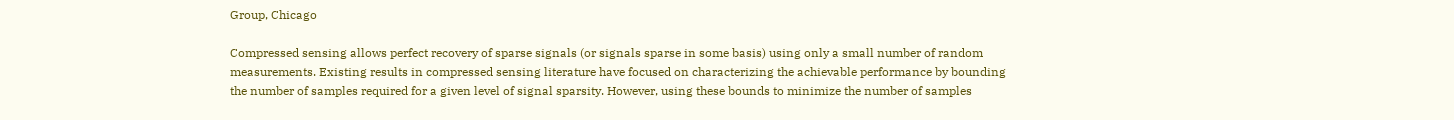Group, Chicago

Compressed sensing allows perfect recovery of sparse signals (or signals sparse in some basis) using only a small number of random measurements. Existing results in compressed sensing literature have focused on characterizing the achievable performance by bounding the number of samples required for a given level of signal sparsity. However, using these bounds to minimize the number of samples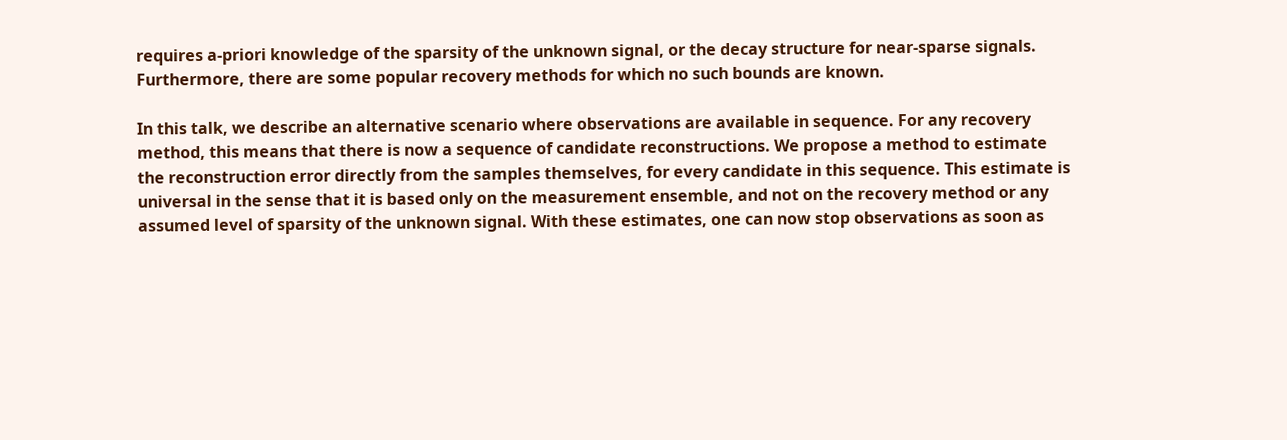requires a-priori knowledge of the sparsity of the unknown signal, or the decay structure for near-sparse signals. Furthermore, there are some popular recovery methods for which no such bounds are known.

In this talk, we describe an alternative scenario where observations are available in sequence. For any recovery method, this means that there is now a sequence of candidate reconstructions. We propose a method to estimate the reconstruction error directly from the samples themselves, for every candidate in this sequence. This estimate is universal in the sense that it is based only on the measurement ensemble, and not on the recovery method or any assumed level of sparsity of the unknown signal. With these estimates, one can now stop observations as soon as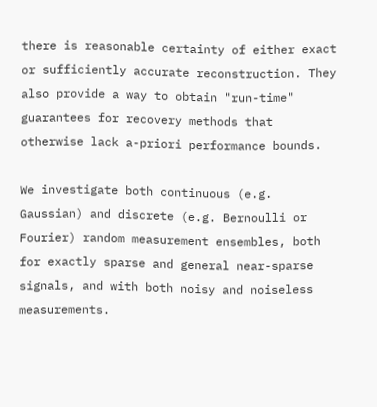there is reasonable certainty of either exact or sufficiently accurate reconstruction. They also provide a way to obtain "run-time" guarantees for recovery methods that otherwise lack a-priori performance bounds.

We investigate both continuous (e.g. Gaussian) and discrete (e.g. Bernoulli or Fourier) random measurement ensembles, both for exactly sparse and general near-sparse signals, and with both noisy and noiseless measurements.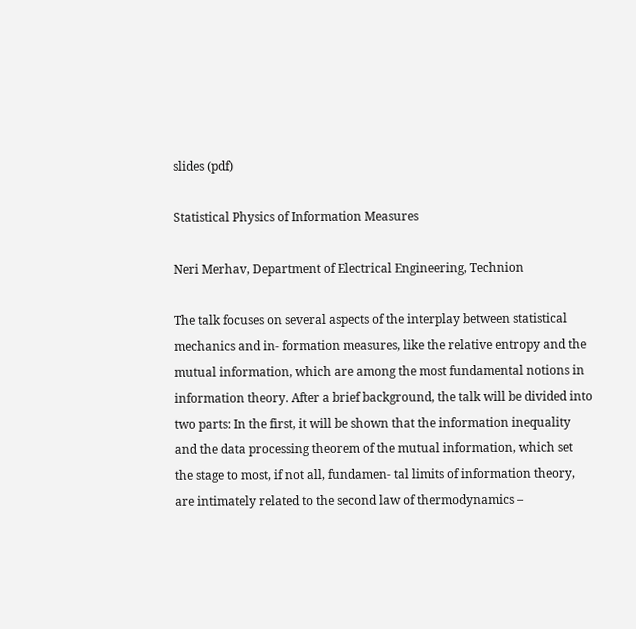slides (pdf)

Statistical Physics of Information Measures

Neri Merhav, Department of Electrical Engineering, Technion

The talk focuses on several aspects of the interplay between statistical mechanics and in- formation measures, like the relative entropy and the mutual information, which are among the most fundamental notions in information theory. After a brief background, the talk will be divided into two parts: In the first, it will be shown that the information inequality and the data processing theorem of the mutual information, which set the stage to most, if not all, fundamen- tal limits of information theory, are intimately related to the second law of thermodynamics –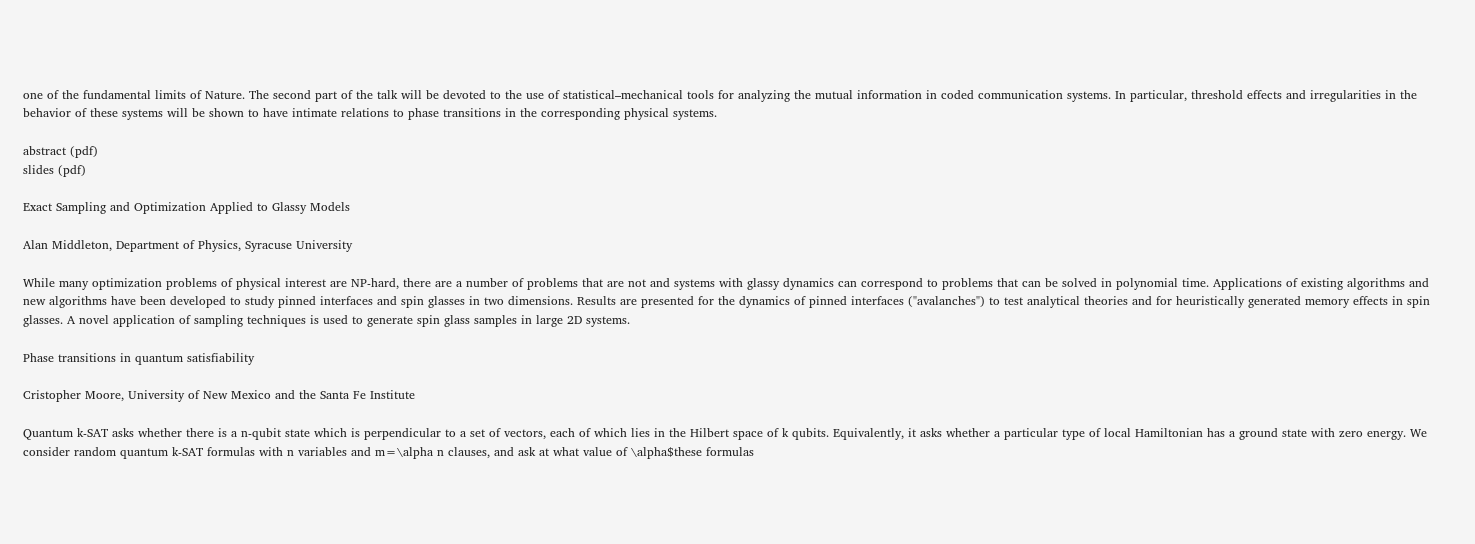one of the fundamental limits of Nature. The second part of the talk will be devoted to the use of statistical–mechanical tools for analyzing the mutual information in coded communication systems. In particular, threshold effects and irregularities in the behavior of these systems will be shown to have intimate relations to phase transitions in the corresponding physical systems.

abstract (pdf)
slides (pdf)

Exact Sampling and Optimization Applied to Glassy Models

Alan Middleton, Department of Physics, Syracuse University

While many optimization problems of physical interest are NP-hard, there are a number of problems that are not and systems with glassy dynamics can correspond to problems that can be solved in polynomial time. Applications of existing algorithms and new algorithms have been developed to study pinned interfaces and spin glasses in two dimensions. Results are presented for the dynamics of pinned interfaces ("avalanches") to test analytical theories and for heuristically generated memory effects in spin glasses. A novel application of sampling techniques is used to generate spin glass samples in large 2D systems.

Phase transitions in quantum satisfiability

Cristopher Moore, University of New Mexico and the Santa Fe Institute

Quantum k-SAT asks whether there is a n-qubit state which is perpendicular to a set of vectors, each of which lies in the Hilbert space of k qubits. Equivalently, it asks whether a particular type of local Hamiltonian has a ground state with zero energy. We consider random quantum k-SAT formulas with n variables and m=\alpha n clauses, and ask at what value of \alpha$these formulas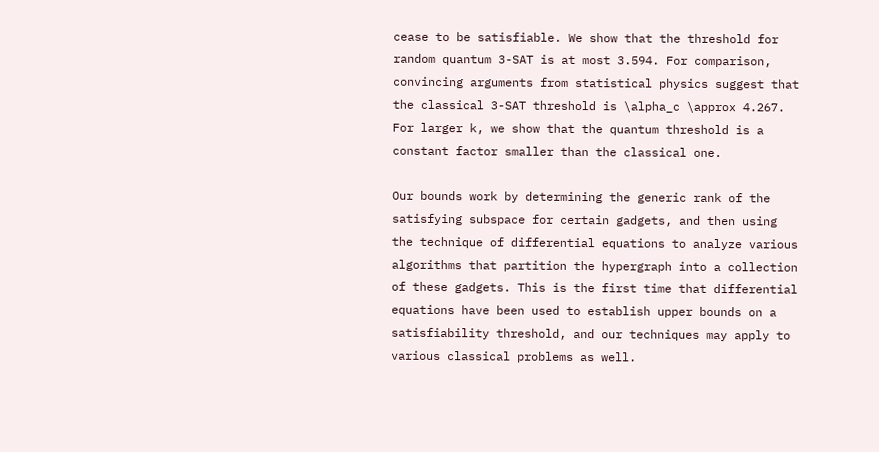cease to be satisfiable. We show that the threshold for random quantum 3-SAT is at most 3.594. For comparison, convincing arguments from statistical physics suggest that the classical 3-SAT threshold is \alpha_c \approx 4.267. For larger k, we show that the quantum threshold is a constant factor smaller than the classical one.

Our bounds work by determining the generic rank of the satisfying subspace for certain gadgets, and then using the technique of differential equations to analyze various algorithms that partition the hypergraph into a collection of these gadgets. This is the first time that differential equations have been used to establish upper bounds on a satisfiability threshold, and our techniques may apply to various classical problems as well.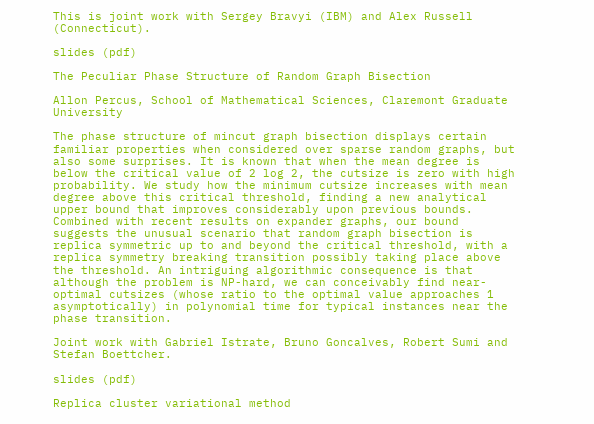This is joint work with Sergey Bravyi (IBM) and Alex Russell (Connecticut).

slides (pdf)

The Peculiar Phase Structure of Random Graph Bisection

Allon Percus, School of Mathematical Sciences, Claremont Graduate University

The phase structure of mincut graph bisection displays certain familiar properties when considered over sparse random graphs, but also some surprises. It is known that when the mean degree is below the critical value of 2 log 2, the cutsize is zero with high probability. We study how the minimum cutsize increases with mean degree above this critical threshold, finding a new analytical upper bound that improves considerably upon previous bounds. Combined with recent results on expander graphs, our bound suggests the unusual scenario that random graph bisection is replica symmetric up to and beyond the critical threshold, with a replica symmetry breaking transition possibly taking place above the threshold. An intriguing algorithmic consequence is that although the problem is NP-hard, we can conceivably find near-optimal cutsizes (whose ratio to the optimal value approaches 1 asymptotically) in polynomial time for typical instances near the phase transition.

Joint work with Gabriel Istrate, Bruno Goncalves, Robert Sumi and Stefan Boettcher.

slides (pdf)

Replica cluster variational method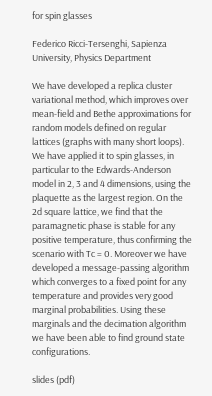for spin glasses

Federico Ricci-Tersenghi, Sapienza University, Physics Department

We have developed a replica cluster variational method, which improves over mean-field and Bethe approximations for random models defined on regular lattices (graphs with many short loops). We have applied it to spin glasses, in particular to the Edwards-Anderson model in 2, 3 and 4 dimensions, using the plaquette as the largest region. On the 2d square lattice, we find that the paramagnetic phase is stable for any positive temperature, thus confirming the scenario with Tc = 0. Moreover we have developed a message-passing algorithm which converges to a fixed point for any temperature and provides very good marginal probabilities. Using these marginals and the decimation algorithm we have been able to find ground state configurations.

slides (pdf)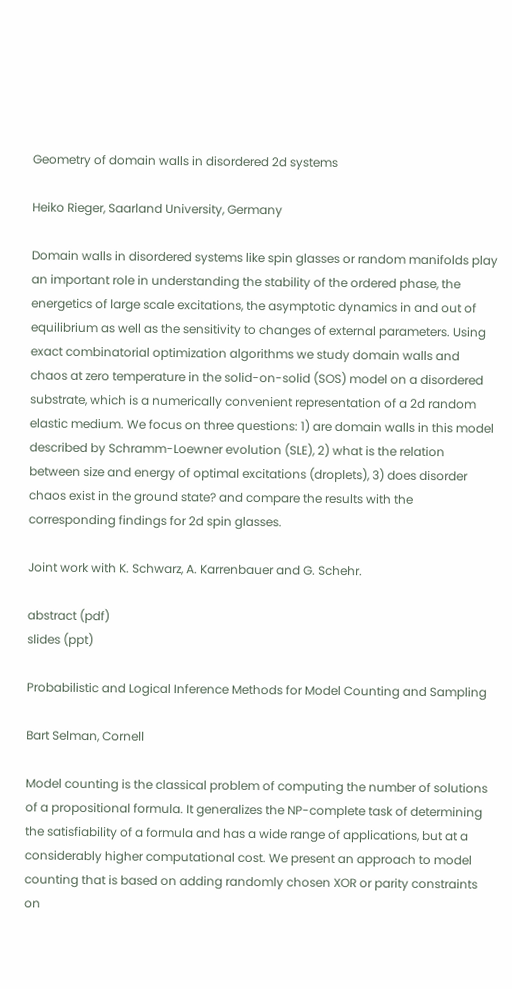Geometry of domain walls in disordered 2d systems

Heiko Rieger, Saarland University, Germany

Domain walls in disordered systems like spin glasses or random manifolds play an important role in understanding the stability of the ordered phase, the energetics of large scale excitations, the asymptotic dynamics in and out of equilibrium as well as the sensitivity to changes of external parameters. Using exact combinatorial optimization algorithms we study domain walls and chaos at zero temperature in the solid-on-solid (SOS) model on a disordered substrate, which is a numerically convenient representation of a 2d random elastic medium. We focus on three questions: 1) are domain walls in this model described by Schramm-Loewner evolution (SLE), 2) what is the relation between size and energy of optimal excitations (droplets), 3) does disorder chaos exist in the ground state? and compare the results with the corresponding findings for 2d spin glasses.

Joint work with K. Schwarz, A. Karrenbauer and G. Schehr.

abstract (pdf)
slides (ppt)

Probabilistic and Logical Inference Methods for Model Counting and Sampling

Bart Selman, Cornell

Model counting is the classical problem of computing the number of solutions of a propositional formula. It generalizes the NP-complete task of determining the satisfiability of a formula and has a wide range of applications, but at a considerably higher computational cost. We present an approach to model counting that is based on adding randomly chosen XOR or parity constraints on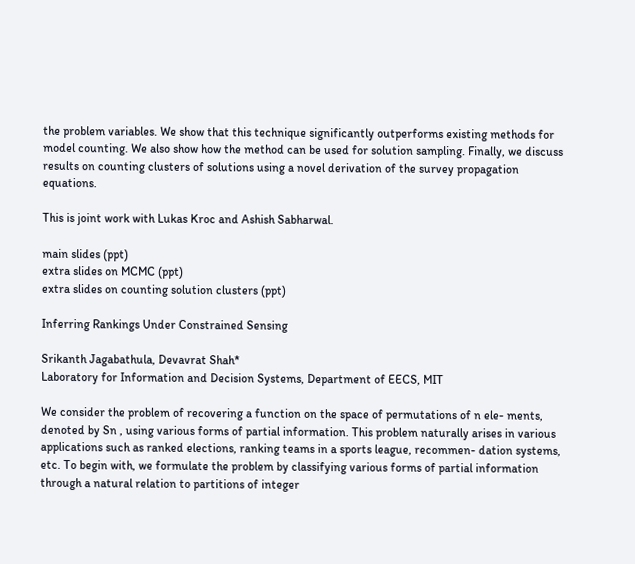the problem variables. We show that this technique significantly outperforms existing methods for model counting. We also show how the method can be used for solution sampling. Finally, we discuss results on counting clusters of solutions using a novel derivation of the survey propagation equations.

This is joint work with Lukas Kroc and Ashish Sabharwal.

main slides (ppt)
extra slides on MCMC (ppt)
extra slides on counting solution clusters (ppt)

Inferring Rankings Under Constrained Sensing

Srikanth Jagabathula, Devavrat Shah*
Laboratory for Information and Decision Systems, Department of EECS, MIT

We consider the problem of recovering a function on the space of permutations of n ele- ments, denoted by Sn , using various forms of partial information. This problem naturally arises in various applications such as ranked elections, ranking teams in a sports league, recommen- dation systems, etc. To begin with, we formulate the problem by classifying various forms of partial information through a natural relation to partitions of integer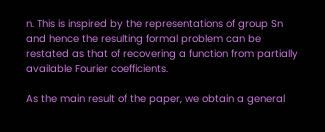n. This is inspired by the representations of group Sn and hence the resulting formal problem can be restated as that of recovering a function from partially available Fourier coefficients.

As the main result of the paper, we obtain a general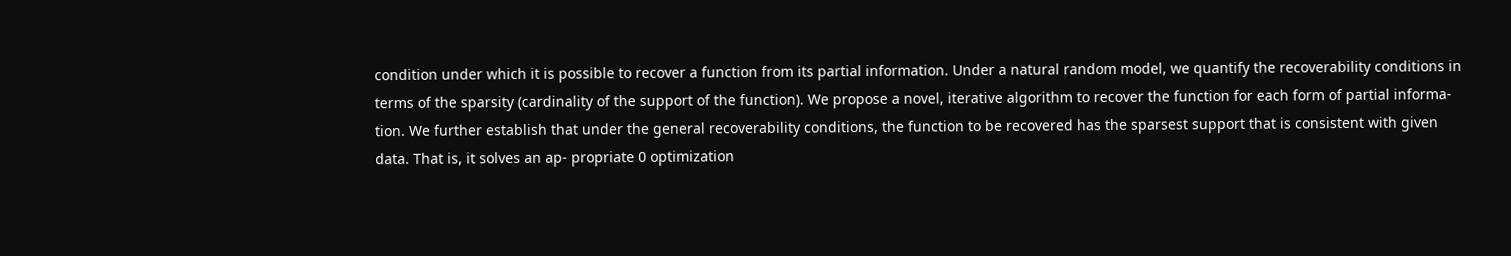condition under which it is possible to recover a function from its partial information. Under a natural random model, we quantify the recoverability conditions in terms of the sparsity (cardinality of the support of the function). We propose a novel, iterative algorithm to recover the function for each form of partial informa- tion. We further establish that under the general recoverability conditions, the function to be recovered has the sparsest support that is consistent with given data. That is, it solves an ap- propriate 0 optimization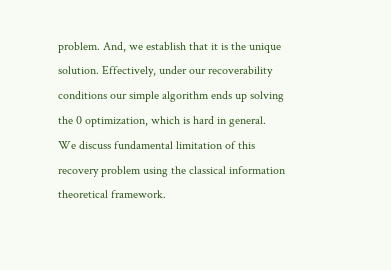problem. And, we establish that it is the unique solution. Effectively, under our recoverability conditions our simple algorithm ends up solving the 0 optimization, which is hard in general. We discuss fundamental limitation of this recovery problem using the classical information theoretical framework.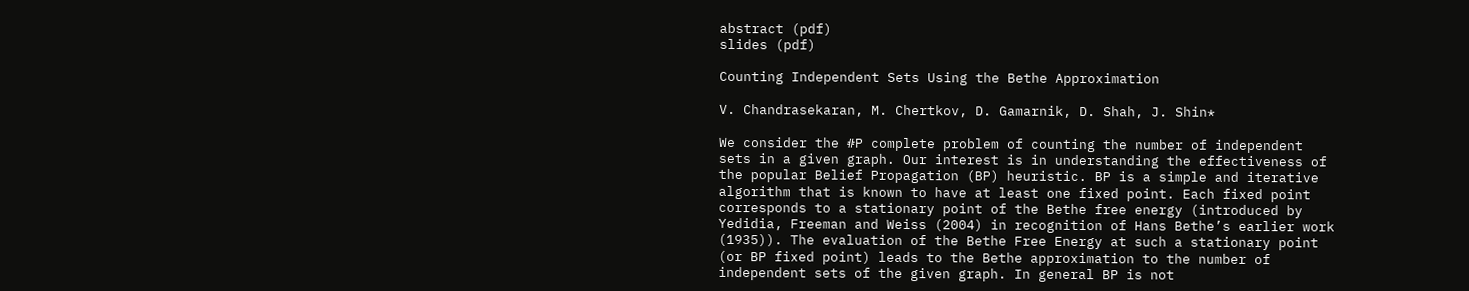abstract (pdf)
slides (pdf)

Counting Independent Sets Using the Bethe Approximation

V. Chandrasekaran, M. Chertkov, D. Gamarnik, D. Shah, J. Shin*

We consider the #P complete problem of counting the number of independent sets in a given graph. Our interest is in understanding the effectiveness of the popular Belief Propagation (BP) heuristic. BP is a simple and iterative algorithm that is known to have at least one fixed point. Each fixed point corresponds to a stationary point of the Bethe free energy (introduced by Yedidia, Freeman and Weiss (2004) in recognition of Hans Bethe’s earlier work (1935)). The evaluation of the Bethe Free Energy at such a stationary point (or BP fixed point) leads to the Bethe approximation to the number of independent sets of the given graph. In general BP is not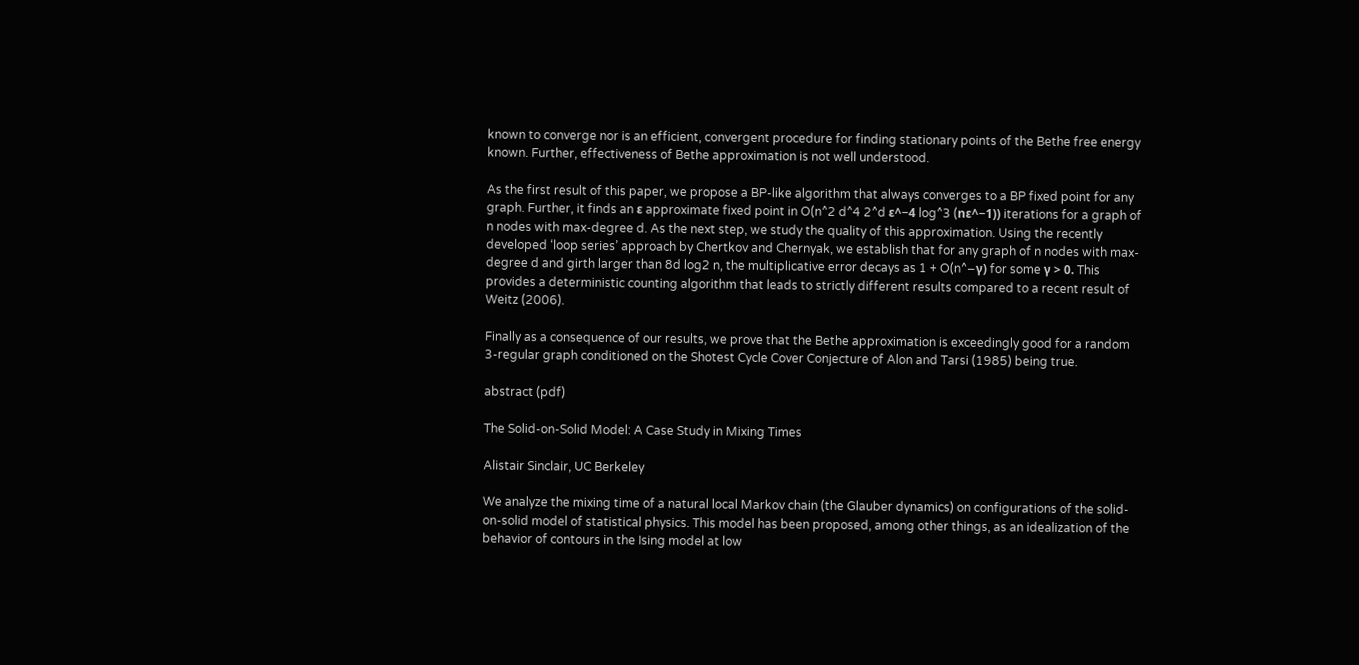known to converge nor is an efficient, convergent procedure for finding stationary points of the Bethe free energy known. Further, effectiveness of Bethe approximation is not well understood.

As the first result of this paper, we propose a BP-like algorithm that always converges to a BP fixed point for any graph. Further, it finds an ε approximate fixed point in O(n^2 d^4 2^d ε^−4 log^3 (nε^−1)) iterations for a graph of n nodes with max-degree d. As the next step, we study the quality of this approximation. Using the recently developed ‘loop series’ approach by Chertkov and Chernyak, we establish that for any graph of n nodes with max-degree d and girth larger than 8d log2 n, the multiplicative error decays as 1 + O(n^−γ) for some γ > 0. This provides a deterministic counting algorithm that leads to strictly different results compared to a recent result of Weitz (2006).

Finally as a consequence of our results, we prove that the Bethe approximation is exceedingly good for a random 3-regular graph conditioned on the Shotest Cycle Cover Conjecture of Alon and Tarsi (1985) being true.

abstract (pdf)

The Solid-on-Solid Model: A Case Study in Mixing Times

Alistair Sinclair, UC Berkeley

We analyze the mixing time of a natural local Markov chain (the Glauber dynamics) on configurations of the solid-on-solid model of statistical physics. This model has been proposed, among other things, as an idealization of the behavior of contours in the Ising model at low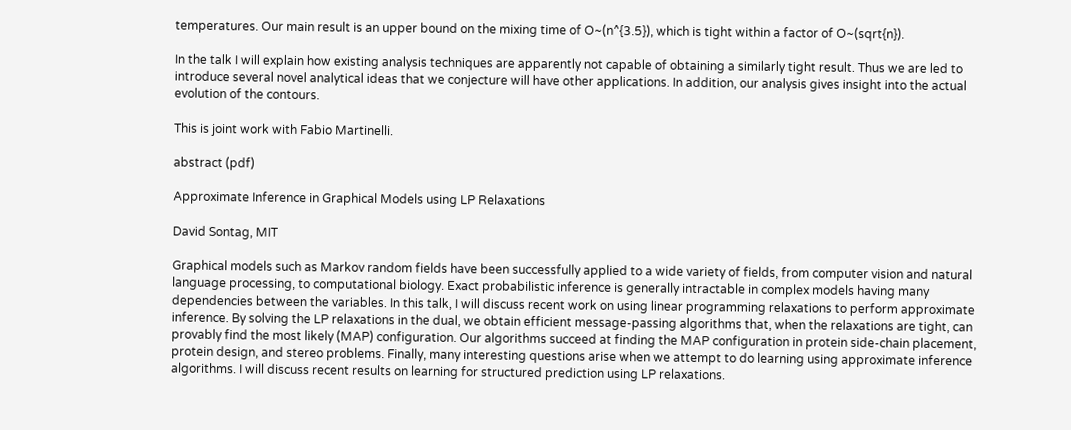temperatures. Our main result is an upper bound on the mixing time of O~(n^{3.5}), which is tight within a factor of O~(sqrt{n}).

In the talk I will explain how existing analysis techniques are apparently not capable of obtaining a similarly tight result. Thus we are led to introduce several novel analytical ideas that we conjecture will have other applications. In addition, our analysis gives insight into the actual evolution of the contours.

This is joint work with Fabio Martinelli.

abstract (pdf)

Approximate Inference in Graphical Models using LP Relaxations

David Sontag, MIT

Graphical models such as Markov random fields have been successfully applied to a wide variety of fields, from computer vision and natural language processing, to computational biology. Exact probabilistic inference is generally intractable in complex models having many dependencies between the variables. In this talk, I will discuss recent work on using linear programming relaxations to perform approximate inference. By solving the LP relaxations in the dual, we obtain efficient message-passing algorithms that, when the relaxations are tight, can provably find the most likely (MAP) configuration. Our algorithms succeed at finding the MAP configuration in protein side-chain placement, protein design, and stereo problems. Finally, many interesting questions arise when we attempt to do learning using approximate inference algorithms. I will discuss recent results on learning for structured prediction using LP relaxations.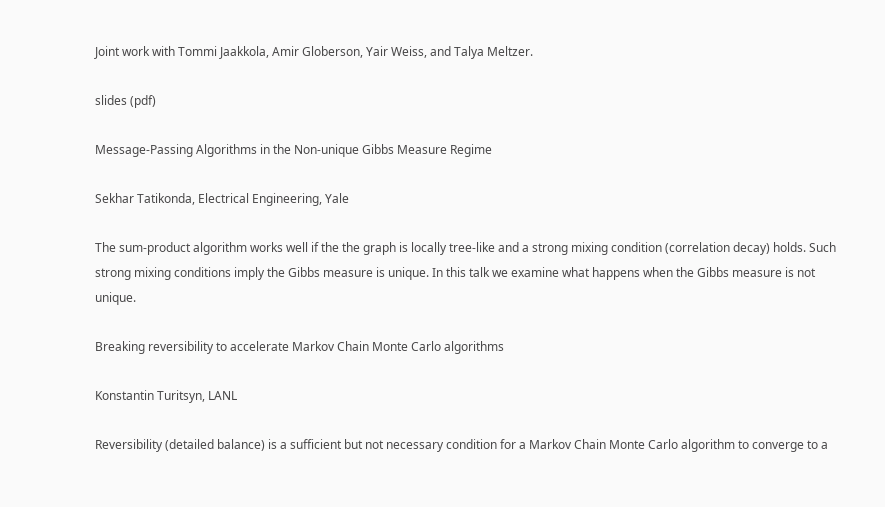Joint work with Tommi Jaakkola, Amir Globerson, Yair Weiss, and Talya Meltzer.

slides (pdf)

Message-Passing Algorithms in the Non-unique Gibbs Measure Regime

Sekhar Tatikonda, Electrical Engineering, Yale

The sum-product algorithm works well if the the graph is locally tree-like and a strong mixing condition (correlation decay) holds. Such strong mixing conditions imply the Gibbs measure is unique. In this talk we examine what happens when the Gibbs measure is not unique.

Breaking reversibility to accelerate Markov Chain Monte Carlo algorithms

Konstantin Turitsyn, LANL

Reversibility (detailed balance) is a sufficient but not necessary condition for a Markov Chain Monte Carlo algorithm to converge to a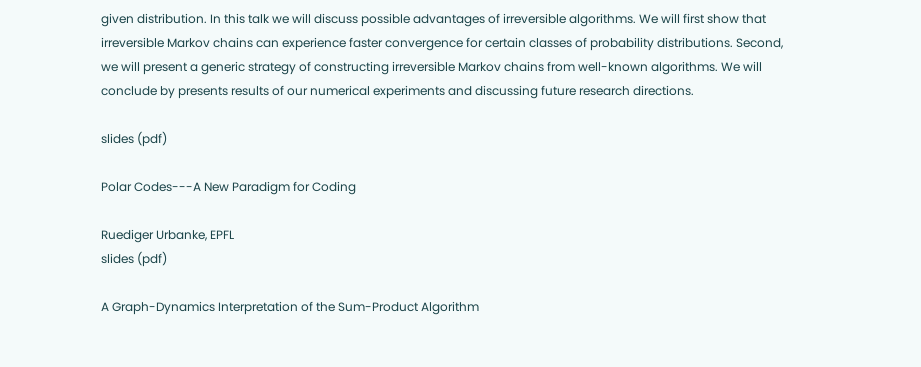given distribution. In this talk we will discuss possible advantages of irreversible algorithms. We will first show that irreversible Markov chains can experience faster convergence for certain classes of probability distributions. Second, we will present a generic strategy of constructing irreversible Markov chains from well-known algorithms. We will conclude by presents results of our numerical experiments and discussing future research directions.

slides (pdf)

Polar Codes---A New Paradigm for Coding

Ruediger Urbanke, EPFL
slides (pdf)

A Graph-Dynamics Interpretation of the Sum-Product Algorithm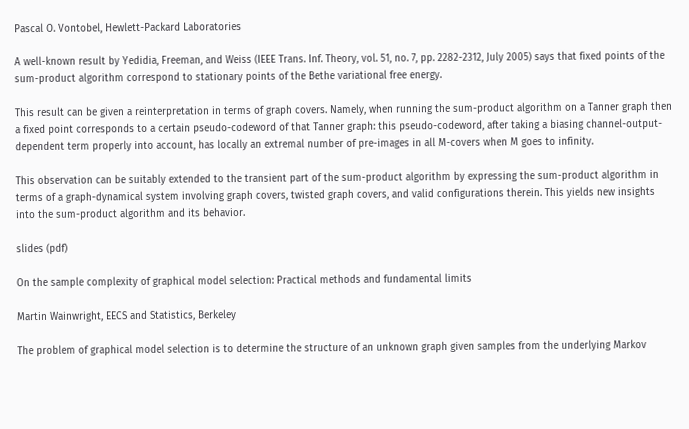Pascal O. Vontobel, Hewlett-Packard Laboratories

A well-known result by Yedidia, Freeman, and Weiss (IEEE Trans. Inf. Theory, vol. 51, no. 7, pp. 2282-2312, July 2005) says that fixed points of the sum-product algorithm correspond to stationary points of the Bethe variational free energy.

This result can be given a reinterpretation in terms of graph covers. Namely, when running the sum-product algorithm on a Tanner graph then a fixed point corresponds to a certain pseudo-codeword of that Tanner graph: this pseudo-codeword, after taking a biasing channel-output-dependent term properly into account, has locally an extremal number of pre-images in all M-covers when M goes to infinity.

This observation can be suitably extended to the transient part of the sum-product algorithm by expressing the sum-product algorithm in terms of a graph-dynamical system involving graph covers, twisted graph covers, and valid configurations therein. This yields new insights into the sum-product algorithm and its behavior.

slides (pdf)

On the sample complexity of graphical model selection: Practical methods and fundamental limits

Martin Wainwright, EECS and Statistics, Berkeley

The problem of graphical model selection is to determine the structure of an unknown graph given samples from the underlying Markov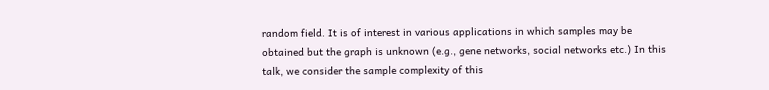random field. It is of interest in various applications in which samples may be obtained but the graph is unknown (e.g., gene networks, social networks etc.) In this talk, we consider the sample complexity of this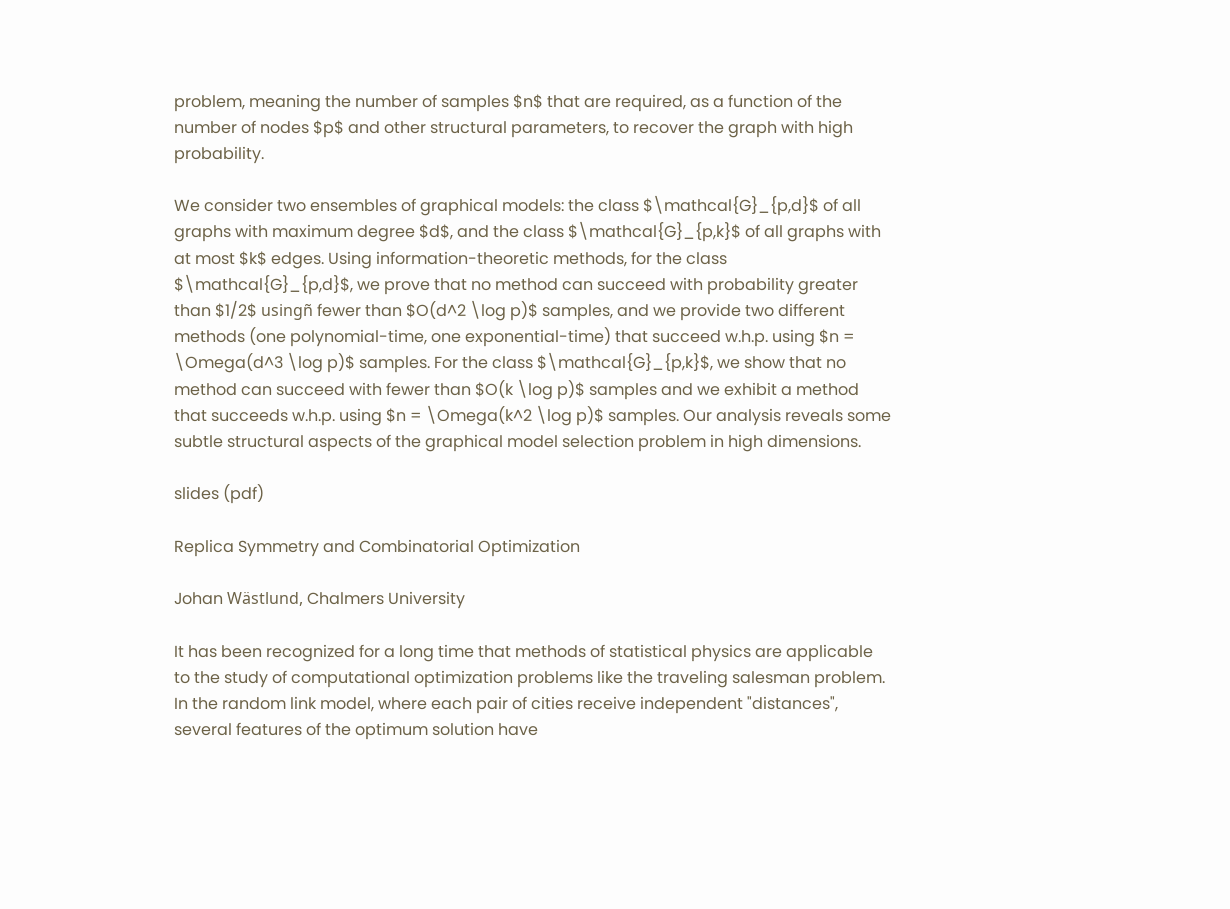problem, meaning the number of samples $n$ that are required, as a function of the number of nodes $p$ and other structural parameters, to recover the graph with high probability.

We consider two ensembles of graphical models: the class $\mathcal{G}_{p,d}$ of all graphs with maximum degree $d$, and the class $\mathcal{G}_{p,k}$ of all graphs with at most $k$ edges. Using information-theoretic methods, for the class $\mathcal{G}_{p,d}$, we prove that no method can succeed with probability greater than $1/2$ usingñ fewer than $O(d^2 \log p)$ samples, and we provide two different methods (one polynomial-time, one exponential-time) that succeed w.h.p. using $n = \Omega(d^3 \log p)$ samples. For the class $\mathcal{G}_{p,k}$, we show that no method can succeed with fewer than $O(k \log p)$ samples and we exhibit a method that succeeds w.h.p. using $n = \Omega(k^2 \log p)$ samples. Our analysis reveals some subtle structural aspects of the graphical model selection problem in high dimensions.

slides (pdf)

Replica Symmetry and Combinatorial Optimization

Johan Wästlund, Chalmers University

It has been recognized for a long time that methods of statistical physics are applicable to the study of computational optimization problems like the traveling salesman problem. In the random link model, where each pair of cities receive independent "distances", several features of the optimum solution have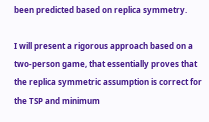been predicted based on replica symmetry.

I will present a rigorous approach based on a two-person game, that essentially proves that the replica symmetric assumption is correct for the TSP and minimum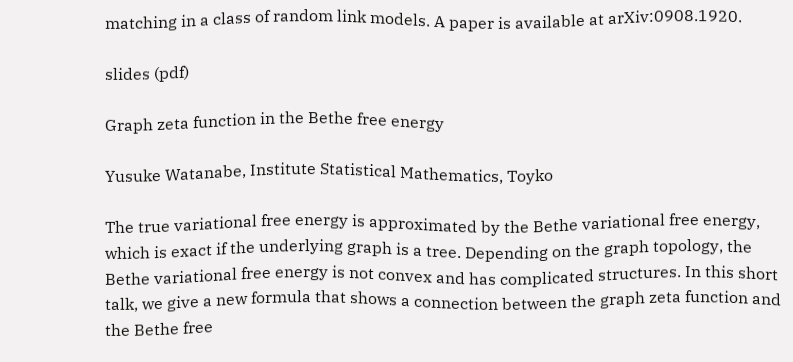matching in a class of random link models. A paper is available at arXiv:0908.1920.

slides (pdf)

Graph zeta function in the Bethe free energy

Yusuke Watanabe, Institute Statistical Mathematics, Toyko

The true variational free energy is approximated by the Bethe variational free energy, which is exact if the underlying graph is a tree. Depending on the graph topology, the Bethe variational free energy is not convex and has complicated structures. In this short talk, we give a new formula that shows a connection between the graph zeta function and the Bethe free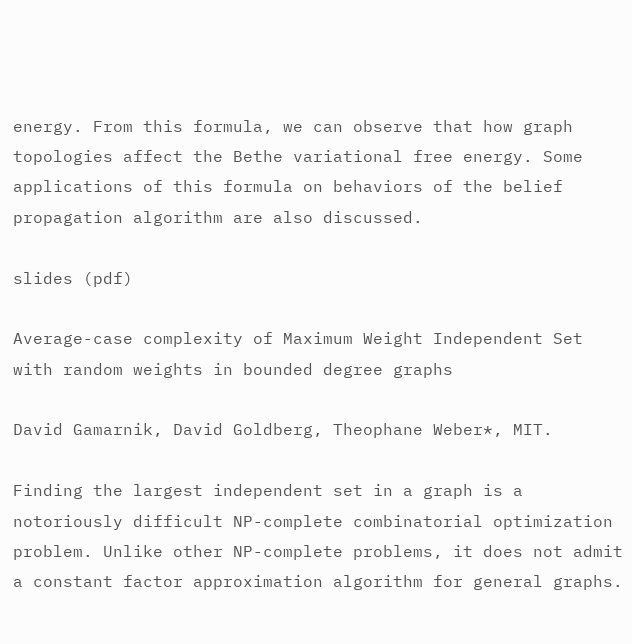energy. From this formula, we can observe that how graph topologies affect the Bethe variational free energy. Some applications of this formula on behaviors of the belief propagation algorithm are also discussed.

slides (pdf)

Average-case complexity of Maximum Weight Independent Set with random weights in bounded degree graphs

David Gamarnik, David Goldberg, Theophane Weber*, MIT.

Finding the largest independent set in a graph is a notoriously difficult NP-complete combinatorial optimization problem. Unlike other NP-complete problems, it does not admit a constant factor approximation algorithm for general graphs.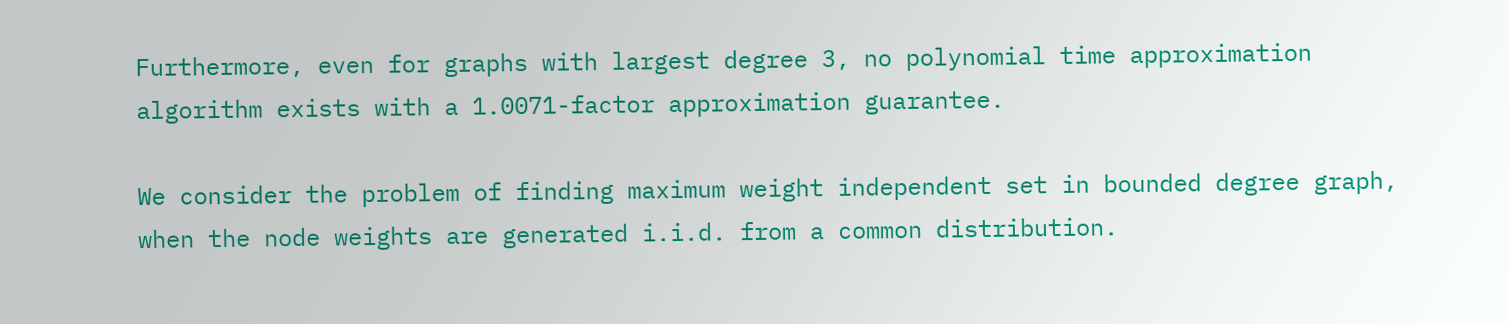Furthermore, even for graphs with largest degree 3, no polynomial time approximation algorithm exists with a 1.0071-factor approximation guarantee.

We consider the problem of finding maximum weight independent set in bounded degree graph, when the node weights are generated i.i.d. from a common distribution.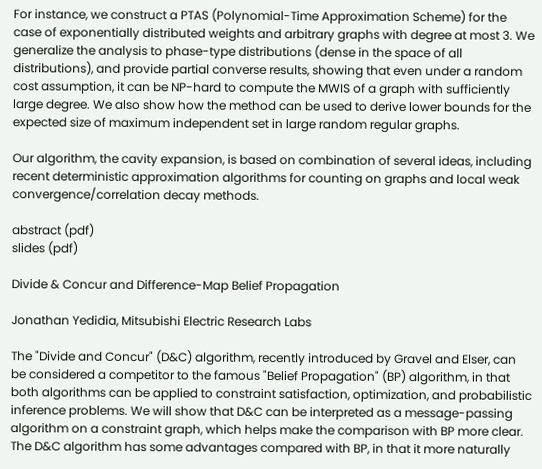For instance, we construct a PTAS (Polynomial-Time Approximation Scheme) for the case of exponentially distributed weights and arbitrary graphs with degree at most 3. We generalize the analysis to phase-type distributions (dense in the space of all distributions), and provide partial converse results, showing that even under a random cost assumption, it can be NP-hard to compute the MWIS of a graph with sufficiently large degree. We also show how the method can be used to derive lower bounds for the expected size of maximum independent set in large random regular graphs.

Our algorithm, the cavity expansion, is based on combination of several ideas, including recent deterministic approximation algorithms for counting on graphs and local weak convergence/correlation decay methods.

abstract (pdf)
slides (pdf)

Divide & Concur and Difference-Map Belief Propagation

Jonathan Yedidia, Mitsubishi Electric Research Labs

The "Divide and Concur" (D&C) algorithm, recently introduced by Gravel and Elser, can be considered a competitor to the famous "Belief Propagation" (BP) algorithm, in that both algorithms can be applied to constraint satisfaction, optimization, and probabilistic inference problems. We will show that D&C can be interpreted as a message-passing algorithm on a constraint graph, which helps make the comparison with BP more clear. The D&C algorithm has some advantages compared with BP, in that it more naturally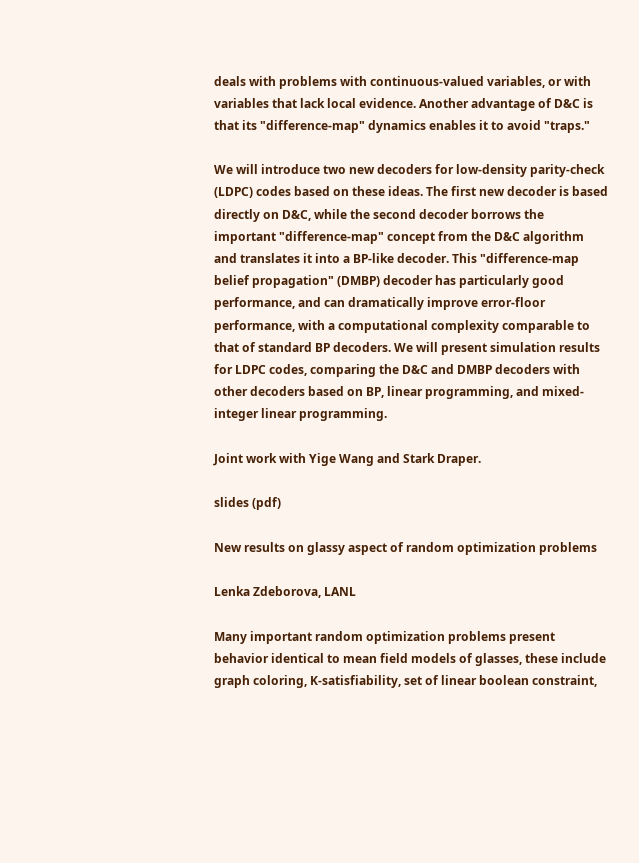deals with problems with continuous-valued variables, or with variables that lack local evidence. Another advantage of D&C is that its "difference-map" dynamics enables it to avoid "traps."

We will introduce two new decoders for low-density parity-check (LDPC) codes based on these ideas. The first new decoder is based directly on D&C, while the second decoder borrows the important "difference-map" concept from the D&C algorithm and translates it into a BP-like decoder. This "difference-map belief propagation" (DMBP) decoder has particularly good performance, and can dramatically improve error-floor performance, with a computational complexity comparable to that of standard BP decoders. We will present simulation results for LDPC codes, comparing the D&C and DMBP decoders with other decoders based on BP, linear programming, and mixed-integer linear programming.

Joint work with Yige Wang and Stark Draper.

slides (pdf)

New results on glassy aspect of random optimization problems

Lenka Zdeborova, LANL

Many important random optimization problems present behavior identical to mean field models of glasses, these include graph coloring, K-satisfiability, set of linear boolean constraint,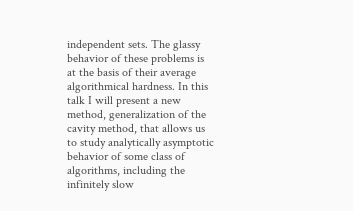independent sets. The glassy behavior of these problems is at the basis of their average algorithmical hardness. In this talk I will present a new method, generalization of the cavity method, that allows us to study analytically asymptotic behavior of some class of algorithms, including the infinitely slow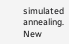simulated annealing. New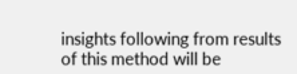insights following from results of this method will be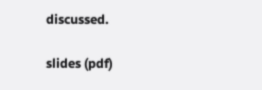discussed.

slides (pdf)